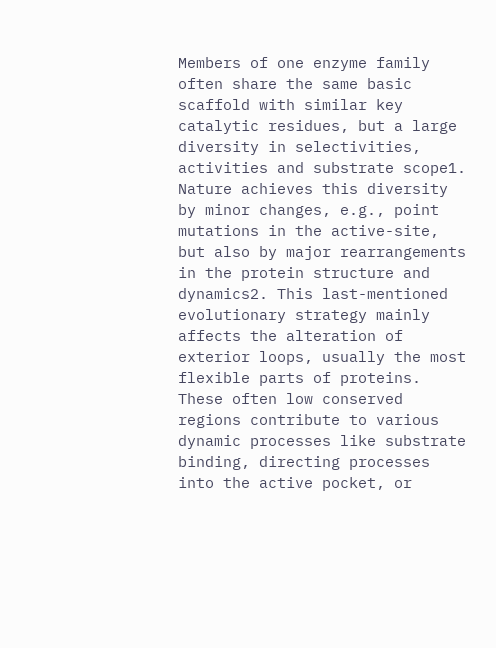Members of one enzyme family often share the same basic scaffold with similar key catalytic residues, but a large diversity in selectivities, activities and substrate scope1. Nature achieves this diversity by minor changes, e.g., point mutations in the active-site, but also by major rearrangements in the protein structure and dynamics2. This last-mentioned evolutionary strategy mainly affects the alteration of exterior loops, usually the most flexible parts of proteins. These often low conserved regions contribute to various dynamic processes like substrate binding, directing processes into the active pocket, or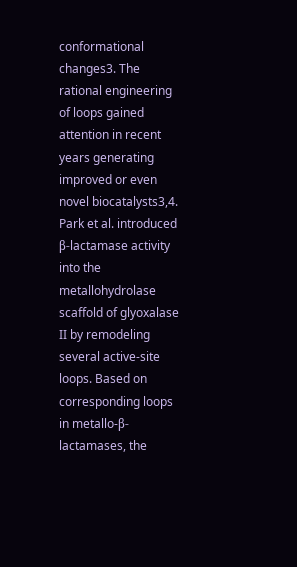conformational changes3. The rational engineering of loops gained attention in recent years generating improved or even novel biocatalysts3,4. Park et al. introduced β-lactamase activity into the metallohydrolase scaffold of glyoxalase II by remodeling several active-site loops. Based on corresponding loops in metallo-β-lactamases, the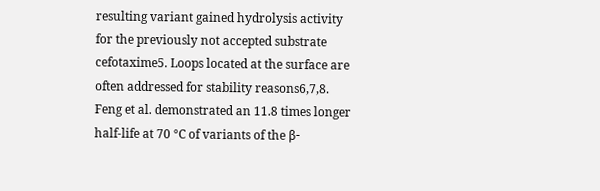resulting variant gained hydrolysis activity for the previously not accepted substrate cefotaxime5. Loops located at the surface are often addressed for stability reasons6,7,8. Feng et al. demonstrated an 11.8 times longer half-life at 70 °C of variants of the β-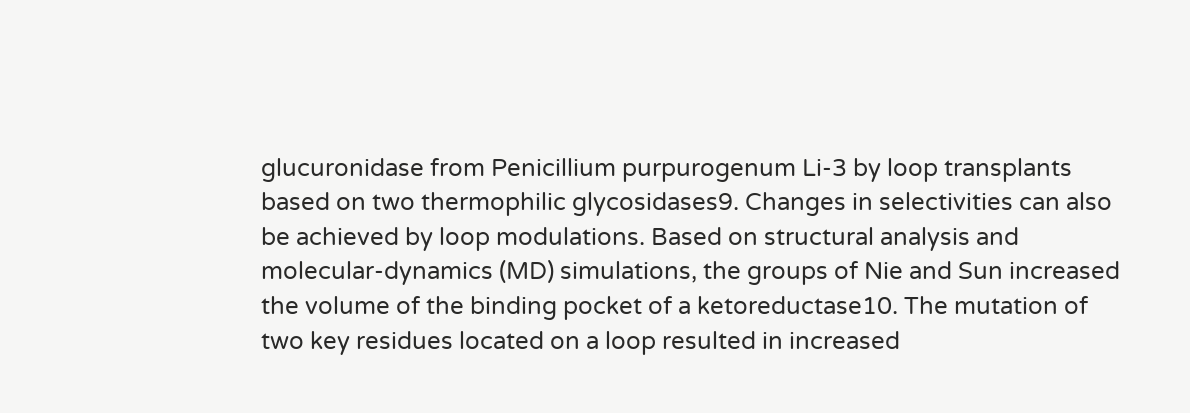glucuronidase from Penicillium purpurogenum Li-3 by loop transplants based on two thermophilic glycosidases9. Changes in selectivities can also be achieved by loop modulations. Based on structural analysis and molecular-dynamics (MD) simulations, the groups of Nie and Sun increased the volume of the binding pocket of a ketoreductase10. The mutation of two key residues located on a loop resulted in increased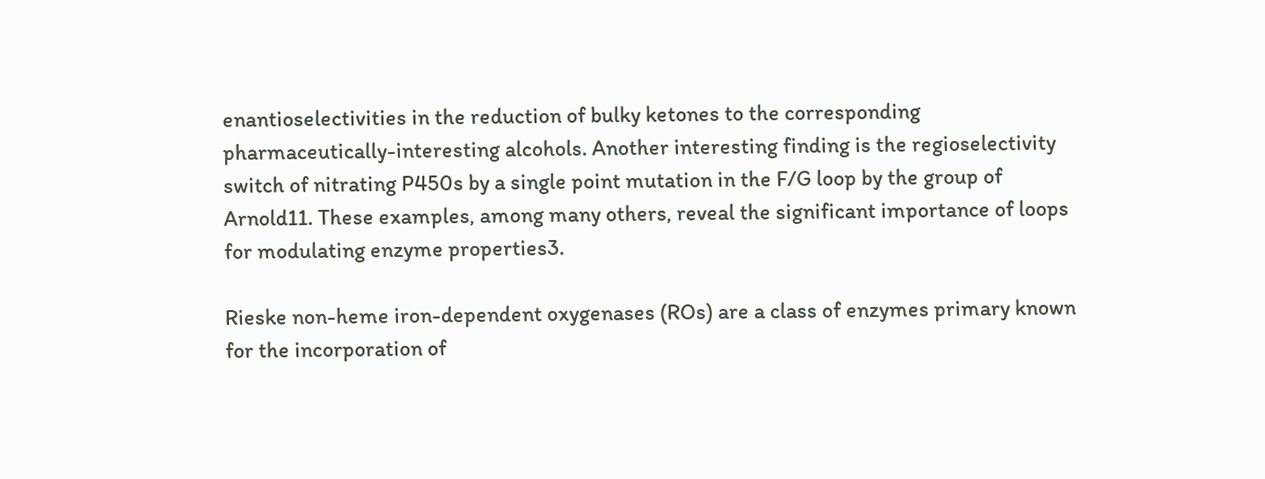enantioselectivities in the reduction of bulky ketones to the corresponding pharmaceutically-interesting alcohols. Another interesting finding is the regioselectivity switch of nitrating P450s by a single point mutation in the F/G loop by the group of Arnold11. These examples, among many others, reveal the significant importance of loops for modulating enzyme properties3.

Rieske non-heme iron-dependent oxygenases (ROs) are a class of enzymes primary known for the incorporation of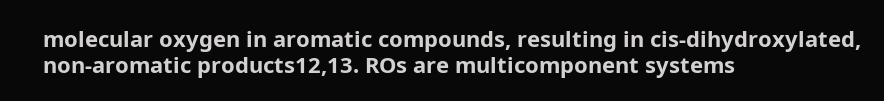molecular oxygen in aromatic compounds, resulting in cis-dihydroxylated, non-aromatic products12,13. ROs are multicomponent systems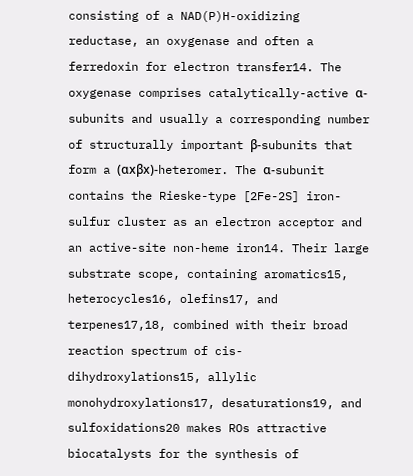consisting of a NAD(P)H-oxidizing reductase, an oxygenase and often a ferredoxin for electron transfer14. The oxygenase comprises catalytically-active α-subunits and usually a corresponding number of structurally important β-subunits that form a (αxβx)-heteromer. The α-subunit contains the Rieske-type [2Fe-2S] iron-sulfur cluster as an electron acceptor and an active-site non-heme iron14. Their large substrate scope, containing aromatics15, heterocycles16, olefins17, and terpenes17,18, combined with their broad reaction spectrum of cis-dihydroxylations15, allylic monohydroxylations17, desaturations19, and sulfoxidations20 makes ROs attractive biocatalysts for the synthesis of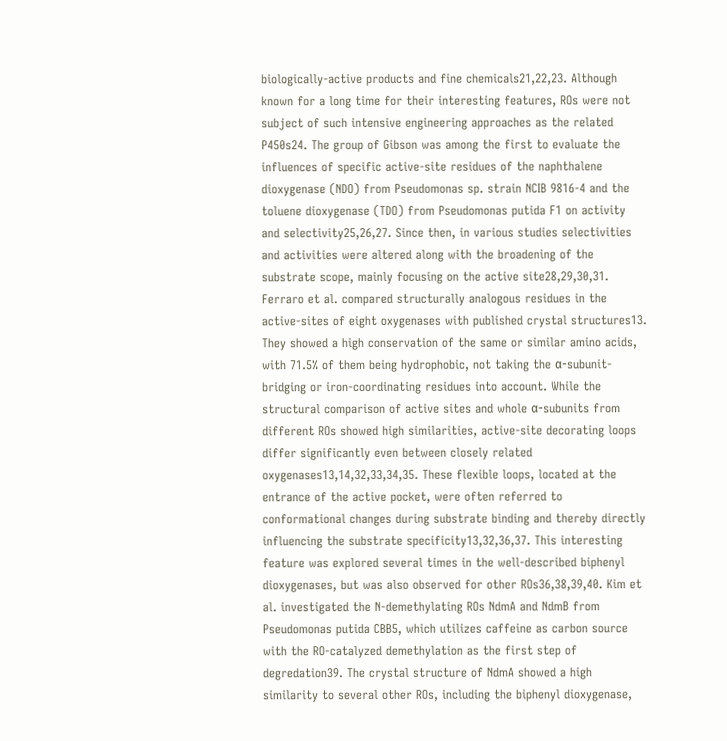biologically-active products and fine chemicals21,22,23. Although known for a long time for their interesting features, ROs were not subject of such intensive engineering approaches as the related P450s24. The group of Gibson was among the first to evaluate the influences of specific active-site residues of the naphthalene dioxygenase (NDO) from Pseudomonas sp. strain NCIB 9816-4 and the toluene dioxygenase (TDO) from Pseudomonas putida F1 on activity and selectivity25,26,27. Since then, in various studies selectivities and activities were altered along with the broadening of the substrate scope, mainly focusing on the active site28,29,30,31. Ferraro et al. compared structurally analogous residues in the active-sites of eight oxygenases with published crystal structures13. They showed a high conservation of the same or similar amino acids, with 71.5% of them being hydrophobic, not taking the α-subunit-bridging or iron-coordinating residues into account. While the structural comparison of active sites and whole α-subunits from different ROs showed high similarities, active-site decorating loops differ significantly even between closely related oxygenases13,14,32,33,34,35. These flexible loops, located at the entrance of the active pocket, were often referred to conformational changes during substrate binding and thereby directly influencing the substrate specificity13,32,36,37. This interesting feature was explored several times in the well-described biphenyl dioxygenases, but was also observed for other ROs36,38,39,40. Kim et al. investigated the N-demethylating ROs NdmA and NdmB from Pseudomonas putida CBB5, which utilizes caffeine as carbon source with the RO-catalyzed demethylation as the first step of degredation39. The crystal structure of NdmA showed a high similarity to several other ROs, including the biphenyl dioxygenase,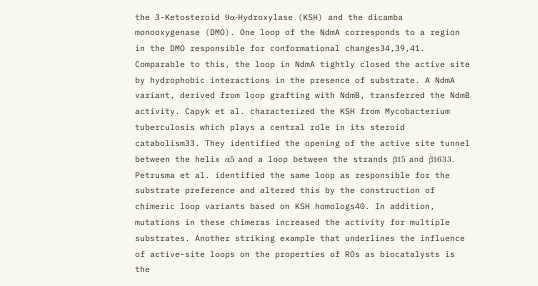the 3-Ketosteroid 9α-Hydroxylase (KSH) and the dicamba monooxygenase (DMO). One loop of the NdmA corresponds to a region in the DMO responsible for conformational changes34,39,41. Comparable to this, the loop in NdmA tightly closed the active site by hydrophobic interactions in the presence of substrate. A NdmA variant, derived from loop grafting with NdmB, transferred the NdmB activity. Capyk et al. characterized the KSH from Mycobacterium tuberculosis which plays a central role in its steroid catabolism33. They identified the opening of the active site tunnel between the helix α5 and a loop between the strands β15 and β1633. Petrusma et al. identified the same loop as responsible for the substrate preference and altered this by the construction of chimeric loop variants based on KSH homologs40. In addition, mutations in these chimeras increased the activity for multiple substrates. Another striking example that underlines the influence of active-site loops on the properties of ROs as biocatalysts is the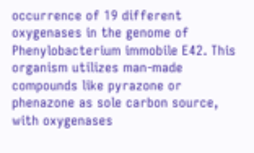occurrence of 19 different oxygenases in the genome of Phenylobacterium immobile E42. This organism utilizes man-made compounds like pyrazone or phenazone as sole carbon source, with oxygenases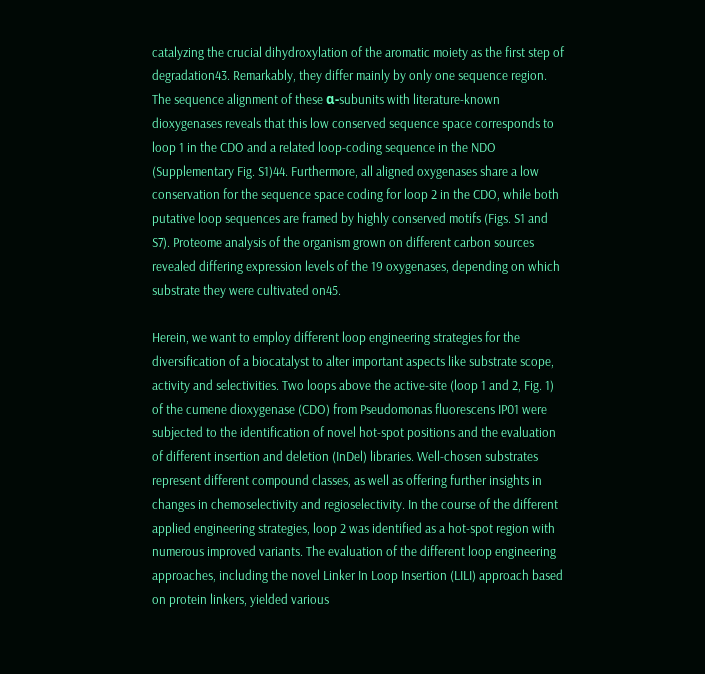catalyzing the crucial dihydroxylation of the aromatic moiety as the first step of degradation43. Remarkably, they differ mainly by only one sequence region. The sequence alignment of these α-subunits with literature-known dioxygenases reveals that this low conserved sequence space corresponds to loop 1 in the CDO and a related loop-coding sequence in the NDO (Supplementary Fig. S1)44. Furthermore, all aligned oxygenases share a low conservation for the sequence space coding for loop 2 in the CDO, while both putative loop sequences are framed by highly conserved motifs (Figs. S1 and S7). Proteome analysis of the organism grown on different carbon sources revealed differing expression levels of the 19 oxygenases, depending on which substrate they were cultivated on45.

Herein, we want to employ different loop engineering strategies for the diversification of a biocatalyst to alter important aspects like substrate scope, activity and selectivities. Two loops above the active-site (loop 1 and 2, Fig. 1) of the cumene dioxygenase (CDO) from Pseudomonas fluorescens IP01 were subjected to the identification of novel hot-spot positions and the evaluation of different insertion and deletion (InDel) libraries. Well-chosen substrates represent different compound classes, as well as offering further insights in changes in chemoselectivity and regioselectivity. In the course of the different applied engineering strategies, loop 2 was identified as a hot-spot region with numerous improved variants. The evaluation of the different loop engineering approaches, including the novel Linker In Loop Insertion (LILI) approach based on protein linkers, yielded various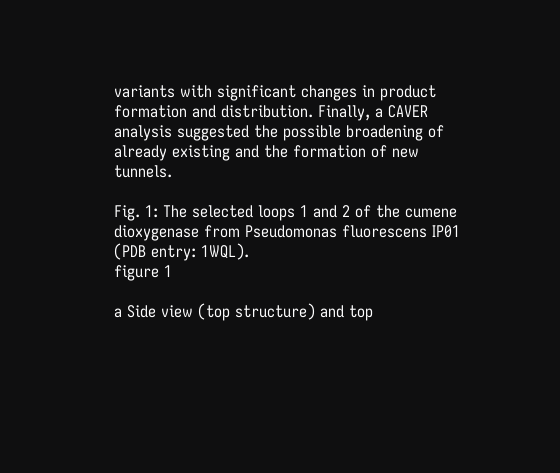variants with significant changes in product formation and distribution. Finally, a CAVER analysis suggested the possible broadening of already existing and the formation of new tunnels.

Fig. 1: The selected loops 1 and 2 of the cumene dioxygenase from Pseudomonas fluorescens IP01 (PDB entry: 1WQL).
figure 1

a Side view (top structure) and top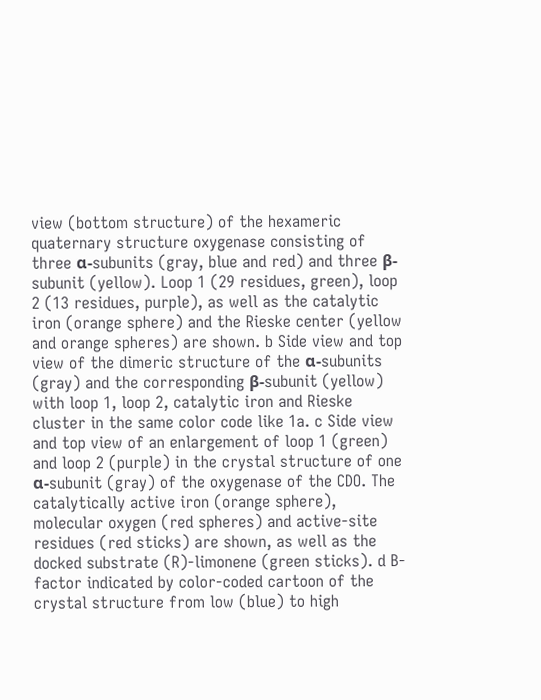view (bottom structure) of the hexameric quaternary structure oxygenase consisting of three α-subunits (gray, blue and red) and three β-subunit (yellow). Loop 1 (29 residues, green), loop 2 (13 residues, purple), as well as the catalytic iron (orange sphere) and the Rieske center (yellow and orange spheres) are shown. b Side view and top view of the dimeric structure of the α-subunits (gray) and the corresponding β-subunit (yellow) with loop 1, loop 2, catalytic iron and Rieske cluster in the same color code like 1a. c Side view and top view of an enlargement of loop 1 (green) and loop 2 (purple) in the crystal structure of one α-subunit (gray) of the oxygenase of the CDO. The catalytically active iron (orange sphere), molecular oxygen (red spheres) and active-site residues (red sticks) are shown, as well as the docked substrate (R)-limonene (green sticks). d B-factor indicated by color-coded cartoon of the crystal structure from low (blue) to high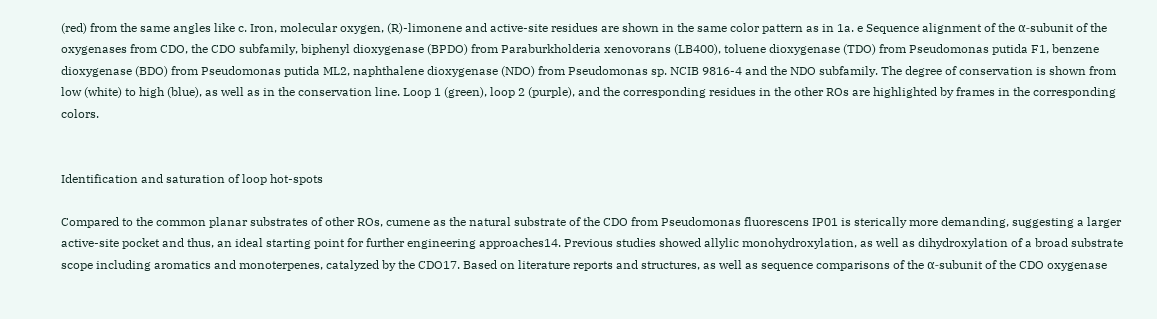(red) from the same angles like c. Iron, molecular oxygen, (R)-limonene and active-site residues are shown in the same color pattern as in 1a. e Sequence alignment of the α-subunit of the oxygenases from CDO, the CDO subfamily, biphenyl dioxygenase (BPDO) from Paraburkholderia xenovorans (LB400), toluene dioxygenase (TDO) from Pseudomonas putida F1, benzene dioxygenase (BDO) from Pseudomonas putida ML2, naphthalene dioxygenase (NDO) from Pseudomonas sp. NCIB 9816-4 and the NDO subfamily. The degree of conservation is shown from low (white) to high (blue), as well as in the conservation line. Loop 1 (green), loop 2 (purple), and the corresponding residues in the other ROs are highlighted by frames in the corresponding colors.


Identification and saturation of loop hot-spots

Compared to the common planar substrates of other ROs, cumene as the natural substrate of the CDO from Pseudomonas fluorescens IP01 is sterically more demanding, suggesting a larger active-site pocket and thus, an ideal starting point for further engineering approaches14. Previous studies showed allylic monohydroxylation, as well as dihydroxylation of a broad substrate scope including aromatics and monoterpenes, catalyzed by the CDO17. Based on literature reports and structures, as well as sequence comparisons of the α-subunit of the CDO oxygenase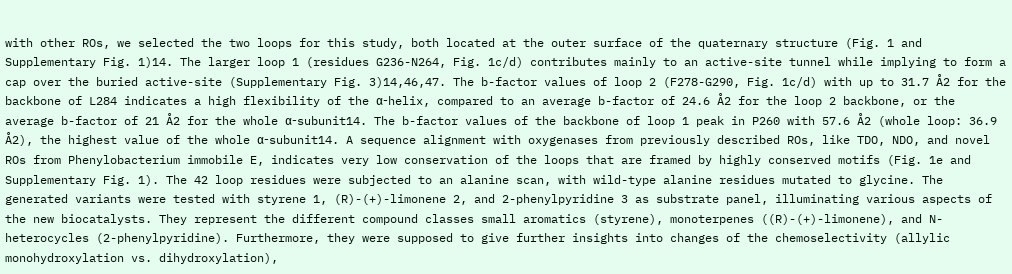with other ROs, we selected the two loops for this study, both located at the outer surface of the quaternary structure (Fig. 1 and Supplementary Fig. 1)14. The larger loop 1 (residues G236-N264, Fig. 1c/d) contributes mainly to an active-site tunnel while implying to form a cap over the buried active-site (Supplementary Fig. 3)14,46,47. The b-factor values of loop 2 (F278-G290, Fig. 1c/d) with up to 31.7 Å2 for the backbone of L284 indicates a high flexibility of the α-helix, compared to an average b-factor of 24.6 Å2 for the loop 2 backbone, or the average b-factor of 21 Å2 for the whole α-subunit14. The b-factor values of the backbone of loop 1 peak in P260 with 57.6 Å2 (whole loop: 36.9 Å2), the highest value of the whole α-subunit14. A sequence alignment with oxygenases from previously described ROs, like TDO, NDO, and novel ROs from Phenylobacterium immobile E, indicates very low conservation of the loops that are framed by highly conserved motifs (Fig. 1e and Supplementary Fig. 1). The 42 loop residues were subjected to an alanine scan, with wild-type alanine residues mutated to glycine. The generated variants were tested with styrene 1, (R)-(+)-limonene 2, and 2-phenylpyridine 3 as substrate panel, illuminating various aspects of the new biocatalysts. They represent the different compound classes small aromatics (styrene), monoterpenes ((R)-(+)-limonene), and N-heterocycles (2-phenylpyridine). Furthermore, they were supposed to give further insights into changes of the chemoselectivity (allylic monohydroxylation vs. dihydroxylation),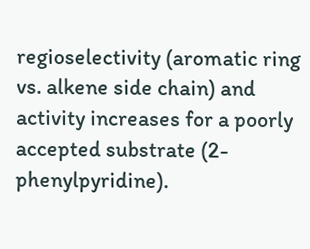regioselectivity (aromatic ring vs. alkene side chain) and activity increases for a poorly accepted substrate (2-phenylpyridine).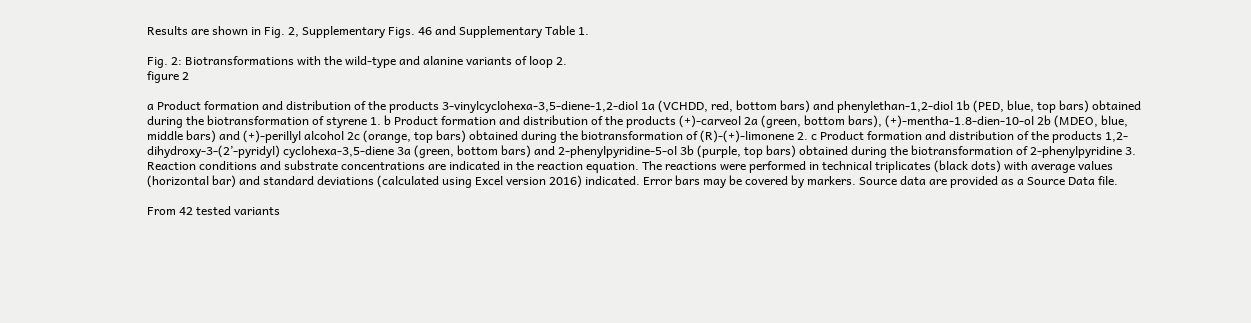Results are shown in Fig. 2, Supplementary Figs. 46 and Supplementary Table 1.

Fig. 2: Biotransformations with the wild-type and alanine variants of loop 2.
figure 2

a Product formation and distribution of the products 3-vinylcyclohexa-3,5-diene-1,2-diol 1a (VCHDD, red, bottom bars) and phenylethan-1,2-diol 1b (PED, blue, top bars) obtained during the biotransformation of styrene 1. b Product formation and distribution of the products (+)-carveol 2a (green, bottom bars), (+)-mentha-1.8-dien-10-ol 2b (MDEO, blue, middle bars) and (+)-perillyl alcohol 2c (orange, top bars) obtained during the biotransformation of (R)-(+)-limonene 2. c Product formation and distribution of the products 1,2-dihydroxy-3-(2’-pyridyl) cyclohexa-3,5-diene 3a (green, bottom bars) and 2-phenylpyridine-5-ol 3b (purple, top bars) obtained during the biotransformation of 2-phenylpyridine 3. Reaction conditions and substrate concentrations are indicated in the reaction equation. The reactions were performed in technical triplicates (black dots) with average values (horizontal bar) and standard deviations (calculated using Excel version 2016) indicated. Error bars may be covered by markers. Source data are provided as a Source Data file.

From 42 tested variants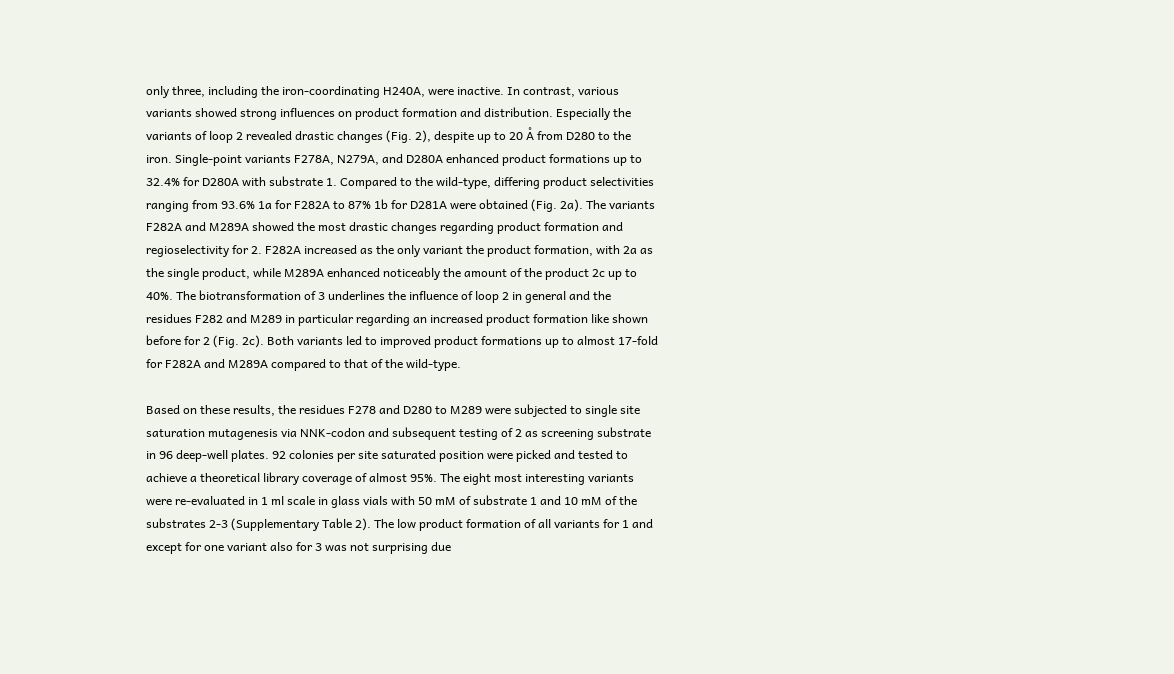only three, including the iron-coordinating H240A, were inactive. In contrast, various variants showed strong influences on product formation and distribution. Especially the variants of loop 2 revealed drastic changes (Fig. 2), despite up to 20 Å from D280 to the iron. Single-point variants F278A, N279A, and D280A enhanced product formations up to 32.4% for D280A with substrate 1. Compared to the wild-type, differing product selectivities ranging from 93.6% 1a for F282A to 87% 1b for D281A were obtained (Fig. 2a). The variants F282A and M289A showed the most drastic changes regarding product formation and regioselectivity for 2. F282A increased as the only variant the product formation, with 2a as the single product, while M289A enhanced noticeably the amount of the product 2c up to 40%. The biotransformation of 3 underlines the influence of loop 2 in general and the residues F282 and M289 in particular regarding an increased product formation like shown before for 2 (Fig. 2c). Both variants led to improved product formations up to almost 17-fold for F282A and M289A compared to that of the wild-type.

Based on these results, the residues F278 and D280 to M289 were subjected to single site saturation mutagenesis via NNK-codon and subsequent testing of 2 as screening substrate in 96 deep-well plates. 92 colonies per site saturated position were picked and tested to achieve a theoretical library coverage of almost 95%. The eight most interesting variants were re-evaluated in 1 ml scale in glass vials with 50 mM of substrate 1 and 10 mM of the substrates 2-3 (Supplementary Table 2). The low product formation of all variants for 1 and except for one variant also for 3 was not surprising due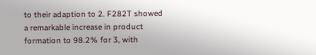to their adaption to 2. F282T showed a remarkable increase in product formation to 98.2% for 3, with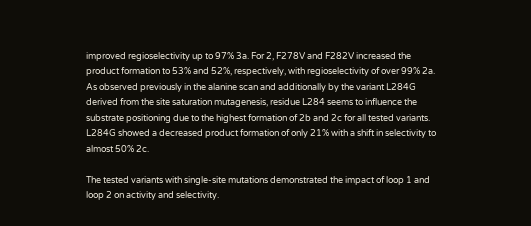improved regioselectivity up to 97% 3a. For 2, F278V and F282V increased the product formation to 53% and 52%, respectively, with regioselectivity of over 99% 2a. As observed previously in the alanine scan and additionally by the variant L284G derived from the site saturation mutagenesis, residue L284 seems to influence the substrate positioning due to the highest formation of 2b and 2c for all tested variants. L284G showed a decreased product formation of only 21% with a shift in selectivity to almost 50% 2c.

The tested variants with single-site mutations demonstrated the impact of loop 1 and loop 2 on activity and selectivity.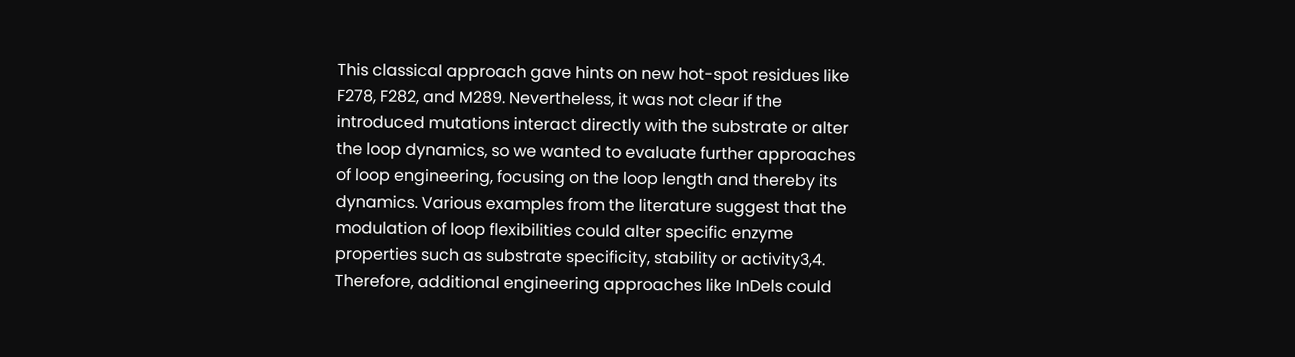This classical approach gave hints on new hot-spot residues like F278, F282, and M289. Nevertheless, it was not clear if the introduced mutations interact directly with the substrate or alter the loop dynamics, so we wanted to evaluate further approaches of loop engineering, focusing on the loop length and thereby its dynamics. Various examples from the literature suggest that the modulation of loop flexibilities could alter specific enzyme properties such as substrate specificity, stability or activity3,4. Therefore, additional engineering approaches like InDels could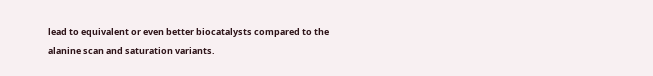lead to equivalent or even better biocatalysts compared to the alanine scan and saturation variants.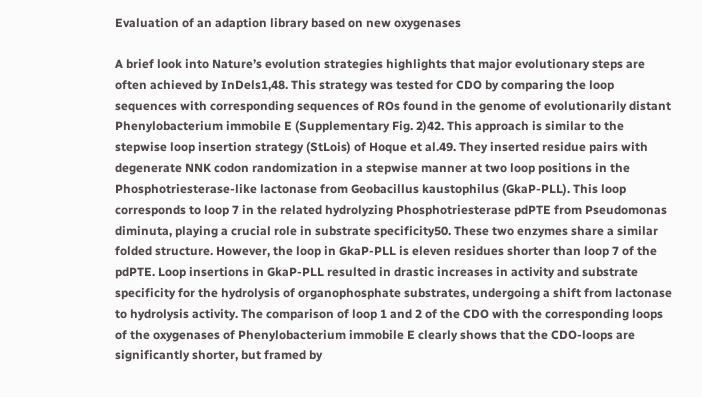Evaluation of an adaption library based on new oxygenases

A brief look into Nature’s evolution strategies highlights that major evolutionary steps are often achieved by InDels1,48. This strategy was tested for CDO by comparing the loop sequences with corresponding sequences of ROs found in the genome of evolutionarily distant Phenylobacterium immobile E (Supplementary Fig. 2)42. This approach is similar to the stepwise loop insertion strategy (StLois) of Hoque et al.49. They inserted residue pairs with degenerate NNK codon randomization in a stepwise manner at two loop positions in the Phosphotriesterase-like lactonase from Geobacillus kaustophilus (GkaP-PLL). This loop corresponds to loop 7 in the related hydrolyzing Phosphotriesterase pdPTE from Pseudomonas diminuta, playing a crucial role in substrate specificity50. These two enzymes share a similar folded structure. However, the loop in GkaP-PLL is eleven residues shorter than loop 7 of the pdPTE. Loop insertions in GkaP-PLL resulted in drastic increases in activity and substrate specificity for the hydrolysis of organophosphate substrates, undergoing a shift from lactonase to hydrolysis activity. The comparison of loop 1 and 2 of the CDO with the corresponding loops of the oxygenases of Phenylobacterium immobile E clearly shows that the CDO-loops are significantly shorter, but framed by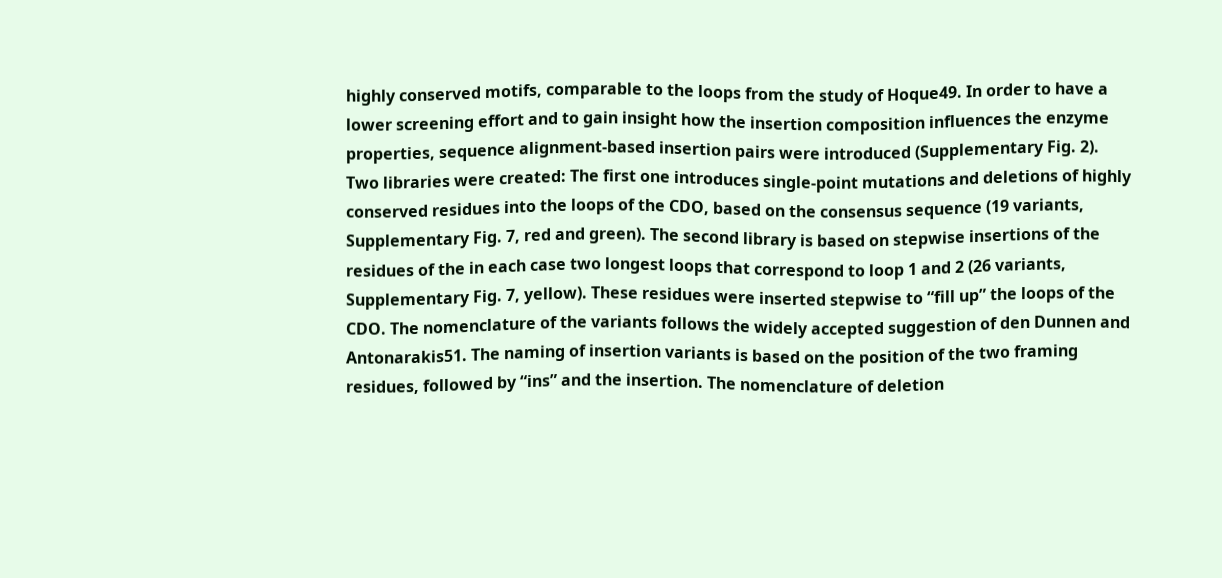highly conserved motifs, comparable to the loops from the study of Hoque49. In order to have a lower screening effort and to gain insight how the insertion composition influences the enzyme properties, sequence alignment-based insertion pairs were introduced (Supplementary Fig. 2). Two libraries were created: The first one introduces single-point mutations and deletions of highly conserved residues into the loops of the CDO, based on the consensus sequence (19 variants, Supplementary Fig. 7, red and green). The second library is based on stepwise insertions of the residues of the in each case two longest loops that correspond to loop 1 and 2 (26 variants, Supplementary Fig. 7, yellow). These residues were inserted stepwise to “fill up” the loops of the CDO. The nomenclature of the variants follows the widely accepted suggestion of den Dunnen and Antonarakis51. The naming of insertion variants is based on the position of the two framing residues, followed by “ins” and the insertion. The nomenclature of deletion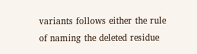variants follows either the rule of naming the deleted residue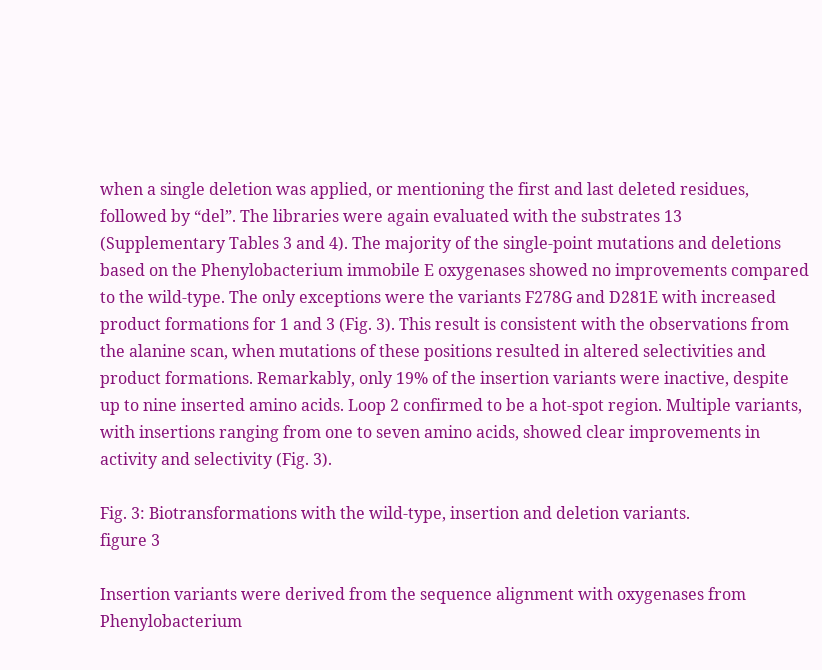when a single deletion was applied, or mentioning the first and last deleted residues, followed by “del”. The libraries were again evaluated with the substrates 13 (Supplementary Tables 3 and 4). The majority of the single-point mutations and deletions based on the Phenylobacterium immobile E oxygenases showed no improvements compared to the wild-type. The only exceptions were the variants F278G and D281E with increased product formations for 1 and 3 (Fig. 3). This result is consistent with the observations from the alanine scan, when mutations of these positions resulted in altered selectivities and product formations. Remarkably, only 19% of the insertion variants were inactive, despite up to nine inserted amino acids. Loop 2 confirmed to be a hot-spot region. Multiple variants, with insertions ranging from one to seven amino acids, showed clear improvements in activity and selectivity (Fig. 3).

Fig. 3: Biotransformations with the wild-type, insertion and deletion variants.
figure 3

Insertion variants were derived from the sequence alignment with oxygenases from Phenylobacterium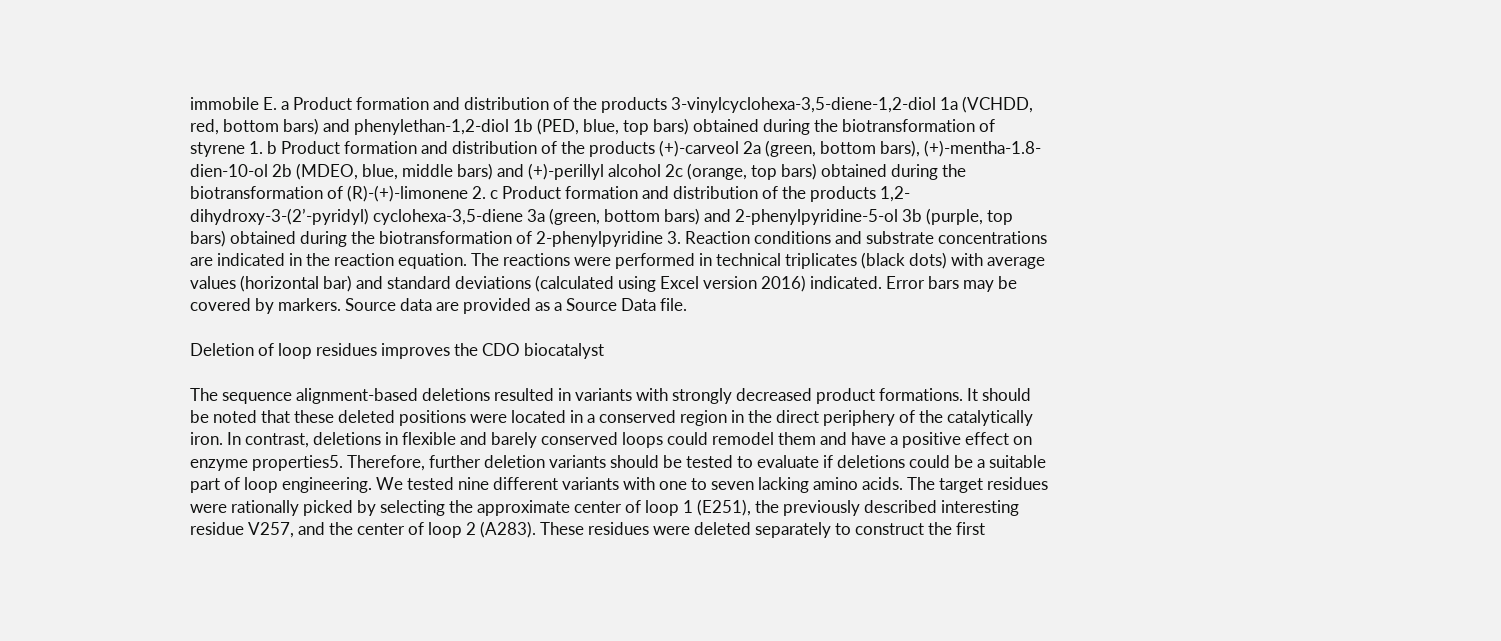immobile E. a Product formation and distribution of the products 3-vinylcyclohexa-3,5-diene-1,2-diol 1a (VCHDD, red, bottom bars) and phenylethan-1,2-diol 1b (PED, blue, top bars) obtained during the biotransformation of styrene 1. b Product formation and distribution of the products (+)-carveol 2a (green, bottom bars), (+)-mentha-1.8-dien-10-ol 2b (MDEO, blue, middle bars) and (+)-perillyl alcohol 2c (orange, top bars) obtained during the biotransformation of (R)-(+)-limonene 2. c Product formation and distribution of the products 1,2-dihydroxy-3-(2’-pyridyl) cyclohexa-3,5-diene 3a (green, bottom bars) and 2-phenylpyridine-5-ol 3b (purple, top bars) obtained during the biotransformation of 2-phenylpyridine 3. Reaction conditions and substrate concentrations are indicated in the reaction equation. The reactions were performed in technical triplicates (black dots) with average values (horizontal bar) and standard deviations (calculated using Excel version 2016) indicated. Error bars may be covered by markers. Source data are provided as a Source Data file.

Deletion of loop residues improves the CDO biocatalyst

The sequence alignment-based deletions resulted in variants with strongly decreased product formations. It should be noted that these deleted positions were located in a conserved region in the direct periphery of the catalytically iron. In contrast, deletions in flexible and barely conserved loops could remodel them and have a positive effect on enzyme properties5. Therefore, further deletion variants should be tested to evaluate if deletions could be a suitable part of loop engineering. We tested nine different variants with one to seven lacking amino acids. The target residues were rationally picked by selecting the approximate center of loop 1 (E251), the previously described interesting residue V257, and the center of loop 2 (A283). These residues were deleted separately to construct the first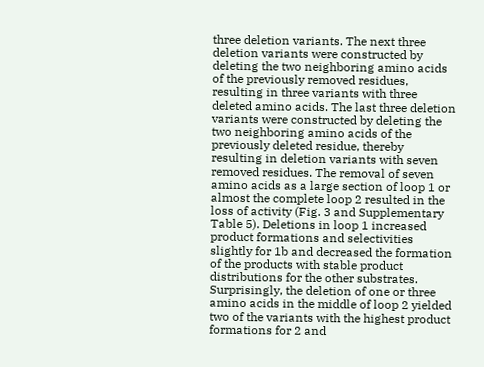three deletion variants. The next three deletion variants were constructed by deleting the two neighboring amino acids of the previously removed residues, resulting in three variants with three deleted amino acids. The last three deletion variants were constructed by deleting the two neighboring amino acids of the previously deleted residue, thereby resulting in deletion variants with seven removed residues. The removal of seven amino acids as a large section of loop 1 or almost the complete loop 2 resulted in the loss of activity (Fig. 3 and Supplementary Table 5). Deletions in loop 1 increased product formations and selectivities slightly for 1b and decreased the formation of the products with stable product distributions for the other substrates. Surprisingly, the deletion of one or three amino acids in the middle of loop 2 yielded two of the variants with the highest product formations for 2 and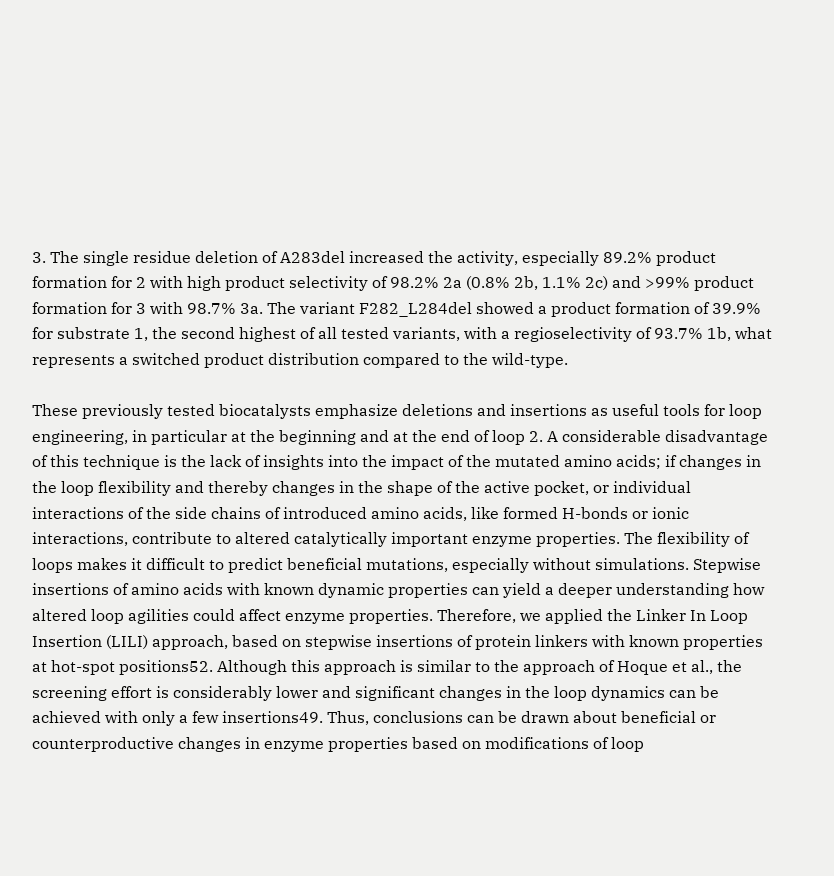3. The single residue deletion of A283del increased the activity, especially 89.2% product formation for 2 with high product selectivity of 98.2% 2a (0.8% 2b, 1.1% 2c) and >99% product formation for 3 with 98.7% 3a. The variant F282_L284del showed a product formation of 39.9% for substrate 1, the second highest of all tested variants, with a regioselectivity of 93.7% 1b, what represents a switched product distribution compared to the wild-type.

These previously tested biocatalysts emphasize deletions and insertions as useful tools for loop engineering, in particular at the beginning and at the end of loop 2. A considerable disadvantage of this technique is the lack of insights into the impact of the mutated amino acids; if changes in the loop flexibility and thereby changes in the shape of the active pocket, or individual interactions of the side chains of introduced amino acids, like formed H-bonds or ionic interactions, contribute to altered catalytically important enzyme properties. The flexibility of loops makes it difficult to predict beneficial mutations, especially without simulations. Stepwise insertions of amino acids with known dynamic properties can yield a deeper understanding how altered loop agilities could affect enzyme properties. Therefore, we applied the Linker In Loop Insertion (LILI) approach, based on stepwise insertions of protein linkers with known properties at hot-spot positions52. Although this approach is similar to the approach of Hoque et al., the screening effort is considerably lower and significant changes in the loop dynamics can be achieved with only a few insertions49. Thus, conclusions can be drawn about beneficial or counterproductive changes in enzyme properties based on modifications of loop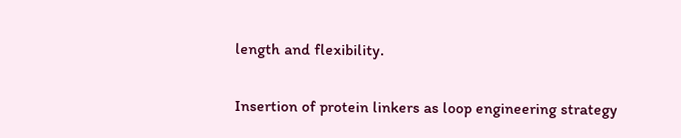length and flexibility.

Insertion of protein linkers as loop engineering strategy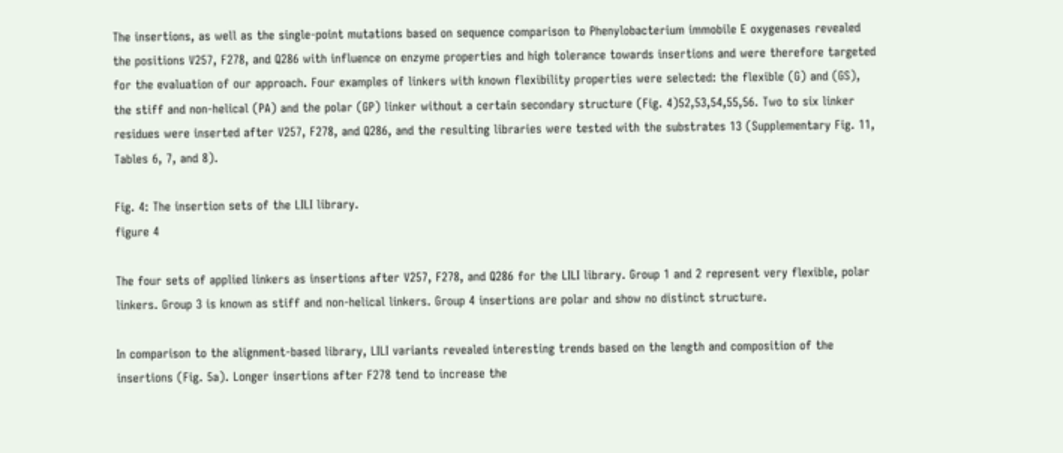The insertions, as well as the single-point mutations based on sequence comparison to Phenylobacterium immobile E oxygenases revealed the positions V257, F278, and Q286 with influence on enzyme properties and high tolerance towards insertions and were therefore targeted for the evaluation of our approach. Four examples of linkers with known flexibility properties were selected: the flexible (G) and (GS), the stiff and non-helical (PA) and the polar (GP) linker without a certain secondary structure (Fig. 4)52,53,54,55,56. Two to six linker residues were inserted after V257, F278, and Q286, and the resulting libraries were tested with the substrates 13 (Supplementary Fig. 11, Tables 6, 7, and 8).

Fig. 4: The insertion sets of the LILI library.
figure 4

The four sets of applied linkers as insertions after V257, F278, and Q286 for the LILI library. Group 1 and 2 represent very flexible, polar linkers. Group 3 is known as stiff and non-helical linkers. Group 4 insertions are polar and show no distinct structure.

In comparison to the alignment-based library, LILI variants revealed interesting trends based on the length and composition of the insertions (Fig. 5a). Longer insertions after F278 tend to increase the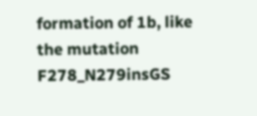formation of 1b, like the mutation F278_N279insGS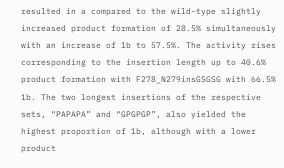resulted in a compared to the wild-type slightly increased product formation of 28.5% simultaneously with an increase of 1b to 57.5%. The activity rises corresponding to the insertion length up to 40.6% product formation with F278_N279insGSGSG with 66.5% 1b. The two longest insertions of the respective sets, “PAPAPA” and “GPGPGP”, also yielded the highest proportion of 1b, although with a lower product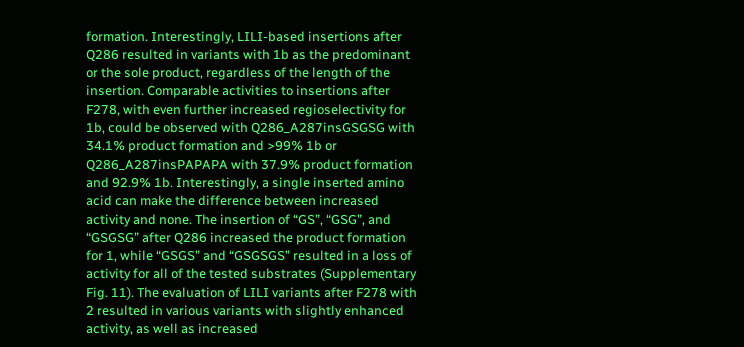formation. Interestingly, LILI-based insertions after Q286 resulted in variants with 1b as the predominant or the sole product, regardless of the length of the insertion. Comparable activities to insertions after F278, with even further increased regioselectivity for 1b, could be observed with Q286_A287insGSGSG with 34.1% product formation and >99% 1b or Q286_A287insPAPAPA with 37.9% product formation and 92.9% 1b. Interestingly, a single inserted amino acid can make the difference between increased activity and none. The insertion of “GS”, “GSG”, and “GSGSG” after Q286 increased the product formation for 1, while “GSGS” and “GSGSGS” resulted in a loss of activity for all of the tested substrates (Supplementary Fig. 11). The evaluation of LILI variants after F278 with 2 resulted in various variants with slightly enhanced activity, as well as increased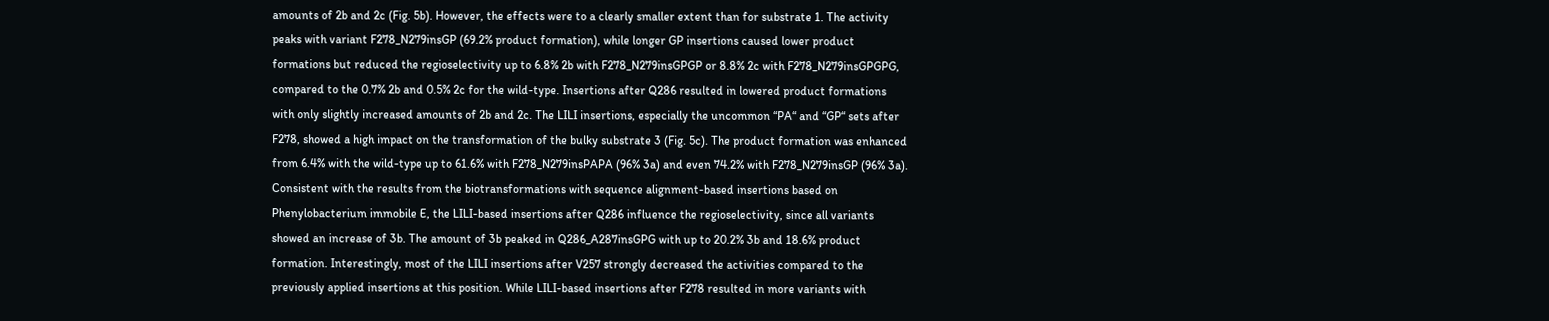amounts of 2b and 2c (Fig. 5b). However, the effects were to a clearly smaller extent than for substrate 1. The activity peaks with variant F278_N279insGP (69.2% product formation), while longer GP insertions caused lower product formations but reduced the regioselectivity up to 6.8% 2b with F278_N279insGPGP or 8.8% 2c with F278_N279insGPGPG, compared to the 0.7% 2b and 0.5% 2c for the wild-type. Insertions after Q286 resulted in lowered product formations with only slightly increased amounts of 2b and 2c. The LILI insertions, especially the uncommon “PA“ and “GP“ sets after F278, showed a high impact on the transformation of the bulky substrate 3 (Fig. 5c). The product formation was enhanced from 6.4% with the wild-type up to 61.6% with F278_N279insPAPA (96% 3a) and even 74.2% with F278_N279insGP (96% 3a). Consistent with the results from the biotransformations with sequence alignment-based insertions based on Phenylobacterium immobile E, the LILI-based insertions after Q286 influence the regioselectivity, since all variants showed an increase of 3b. The amount of 3b peaked in Q286_A287insGPG with up to 20.2% 3b and 18.6% product formation. Interestingly, most of the LILI insertions after V257 strongly decreased the activities compared to the previously applied insertions at this position. While LILI-based insertions after F278 resulted in more variants with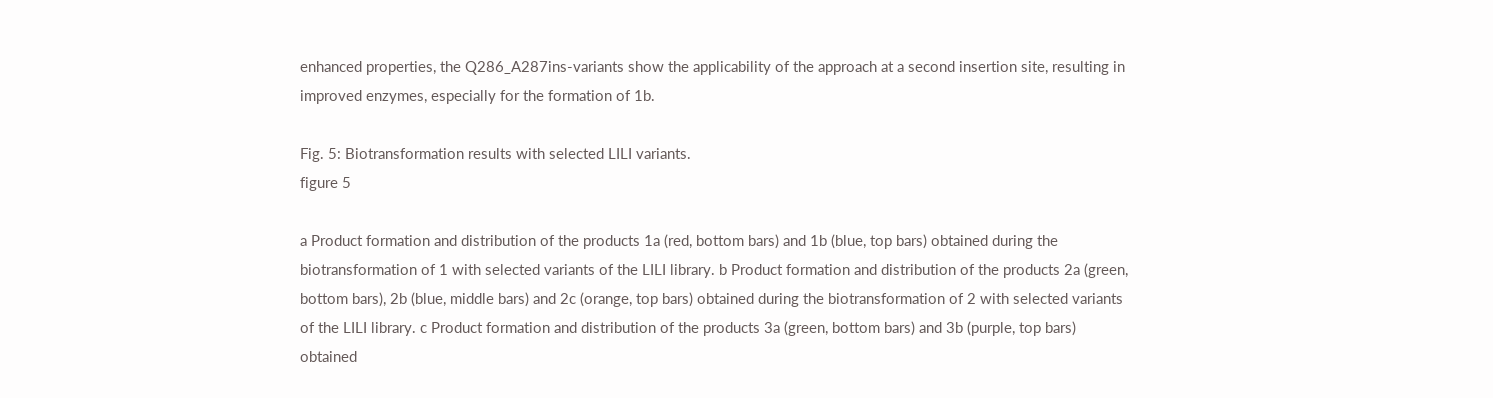enhanced properties, the Q286_A287ins-variants show the applicability of the approach at a second insertion site, resulting in improved enzymes, especially for the formation of 1b.

Fig. 5: Biotransformation results with selected LILI variants.
figure 5

a Product formation and distribution of the products 1a (red, bottom bars) and 1b (blue, top bars) obtained during the biotransformation of 1 with selected variants of the LILI library. b Product formation and distribution of the products 2a (green, bottom bars), 2b (blue, middle bars) and 2c (orange, top bars) obtained during the biotransformation of 2 with selected variants of the LILI library. c Product formation and distribution of the products 3a (green, bottom bars) and 3b (purple, top bars) obtained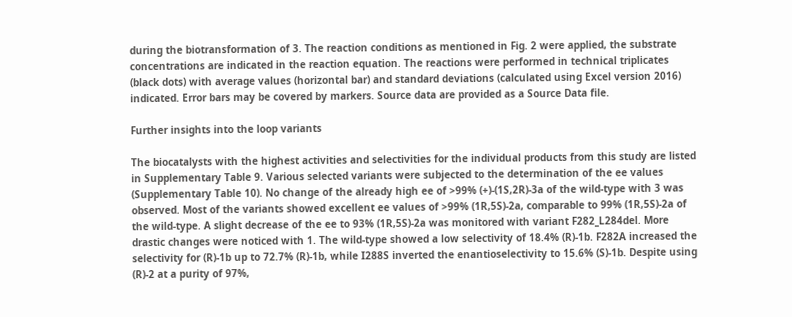during the biotransformation of 3. The reaction conditions as mentioned in Fig. 2 were applied, the substrate concentrations are indicated in the reaction equation. The reactions were performed in technical triplicates (black dots) with average values (horizontal bar) and standard deviations (calculated using Excel version 2016) indicated. Error bars may be covered by markers. Source data are provided as a Source Data file.

Further insights into the loop variants

The biocatalysts with the highest activities and selectivities for the individual products from this study are listed in Supplementary Table 9. Various selected variants were subjected to the determination of the ee values (Supplementary Table 10). No change of the already high ee of >99% (+)-(1S,2R)-3a of the wild-type with 3 was observed. Most of the variants showed excellent ee values of >99% (1R,5S)-2a, comparable to 99% (1R,5S)-2a of the wild-type. A slight decrease of the ee to 93% (1R,5S)-2a was monitored with variant F282_L284del. More drastic changes were noticed with 1. The wild-type showed a low selectivity of 18.4% (R)-1b. F282A increased the selectivity for (R)-1b up to 72.7% (R)-1b, while I288S inverted the enantioselectivity to 15.6% (S)-1b. Despite using (R)-2 at a purity of 97%,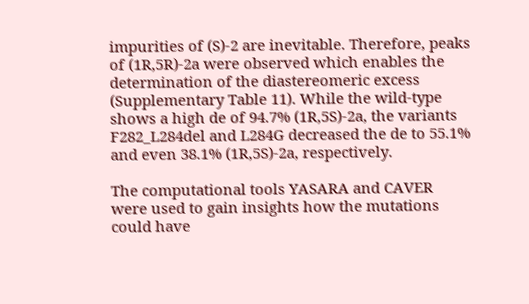impurities of (S)-2 are inevitable. Therefore, peaks of (1R,5R)-2a were observed which enables the determination of the diastereomeric excess (Supplementary Table 11). While the wild-type shows a high de of 94.7% (1R,5S)-2a, the variants F282_L284del and L284G decreased the de to 55.1% and even 38.1% (1R,5S)-2a, respectively.

The computational tools YASARA and CAVER were used to gain insights how the mutations could have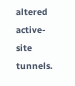altered active-site tunnels.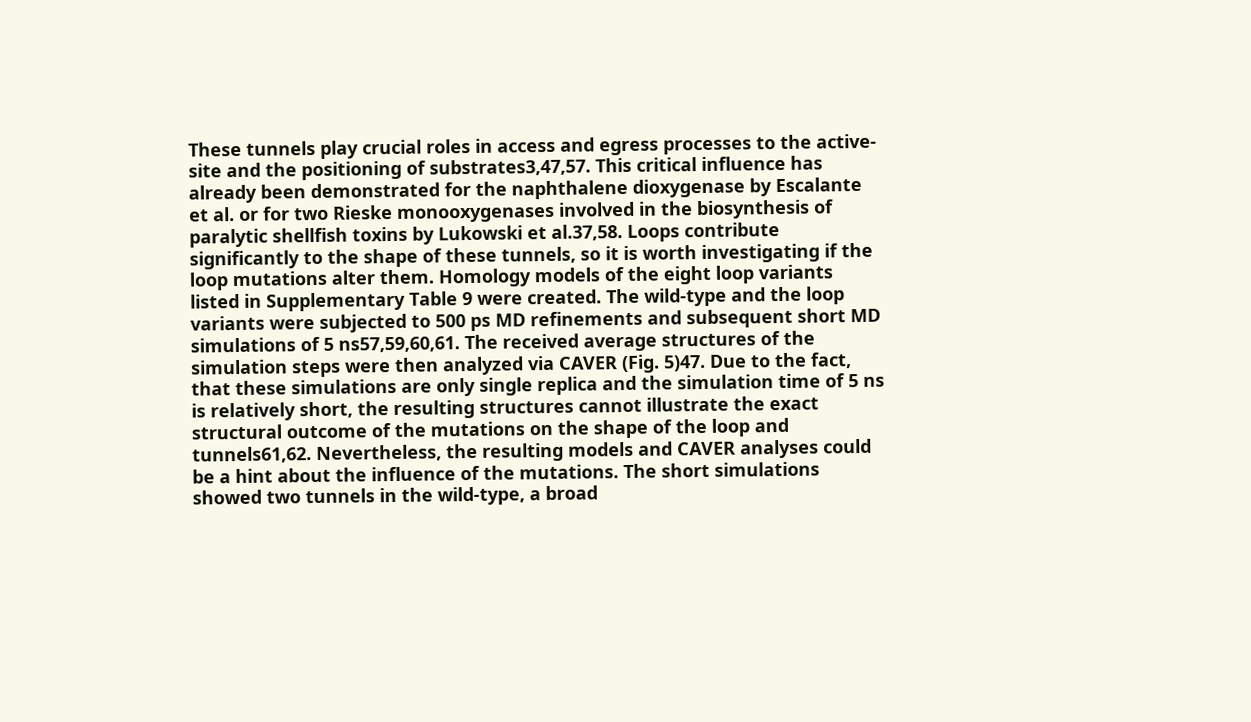These tunnels play crucial roles in access and egress processes to the active-site and the positioning of substrates3,47,57. This critical influence has already been demonstrated for the naphthalene dioxygenase by Escalante et al. or for two Rieske monooxygenases involved in the biosynthesis of paralytic shellfish toxins by Lukowski et al.37,58. Loops contribute significantly to the shape of these tunnels, so it is worth investigating if the loop mutations alter them. Homology models of the eight loop variants listed in Supplementary Table 9 were created. The wild-type and the loop variants were subjected to 500 ps MD refinements and subsequent short MD simulations of 5 ns57,59,60,61. The received average structures of the simulation steps were then analyzed via CAVER (Fig. 5)47. Due to the fact, that these simulations are only single replica and the simulation time of 5 ns is relatively short, the resulting structures cannot illustrate the exact structural outcome of the mutations on the shape of the loop and tunnels61,62. Nevertheless, the resulting models and CAVER analyses could be a hint about the influence of the mutations. The short simulations showed two tunnels in the wild-type, a broad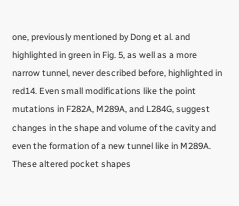one, previously mentioned by Dong et al. and highlighted in green in Fig. 5, as well as a more narrow tunnel, never described before, highlighted in red14. Even small modifications like the point mutations in F282A, M289A, and L284G, suggest changes in the shape and volume of the cavity and even the formation of a new tunnel like in M289A. These altered pocket shapes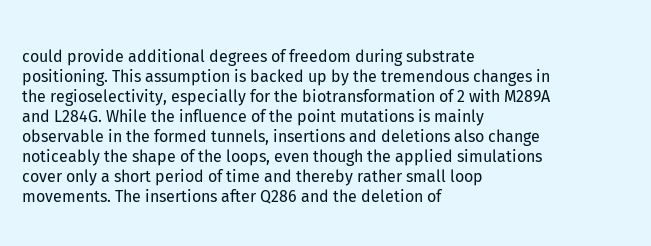could provide additional degrees of freedom during substrate positioning. This assumption is backed up by the tremendous changes in the regioselectivity, especially for the biotransformation of 2 with M289A and L284G. While the influence of the point mutations is mainly observable in the formed tunnels, insertions and deletions also change noticeably the shape of the loops, even though the applied simulations cover only a short period of time and thereby rather small loop movements. The insertions after Q286 and the deletion of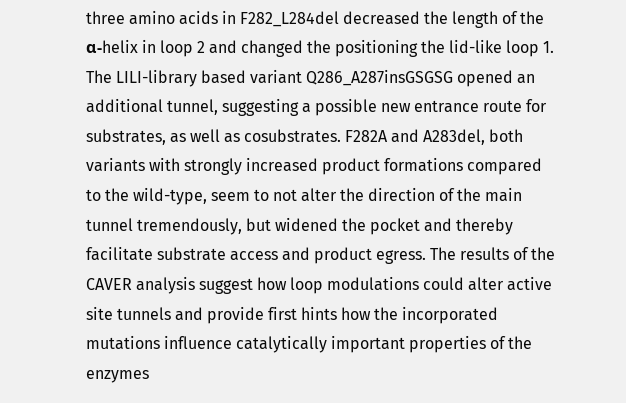three amino acids in F282_L284del decreased the length of the α-helix in loop 2 and changed the positioning the lid-like loop 1. The LILI-library based variant Q286_A287insGSGSG opened an additional tunnel, suggesting a possible new entrance route for substrates, as well as cosubstrates. F282A and A283del, both variants with strongly increased product formations compared to the wild-type, seem to not alter the direction of the main tunnel tremendously, but widened the pocket and thereby facilitate substrate access and product egress. The results of the CAVER analysis suggest how loop modulations could alter active site tunnels and provide first hints how the incorporated mutations influence catalytically important properties of the enzymes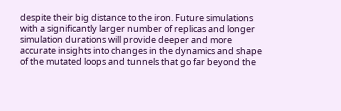despite their big distance to the iron. Future simulations with a significantly larger number of replicas and longer simulation durations will provide deeper and more accurate insights into changes in the dynamics and shape of the mutated loops and tunnels that go far beyond the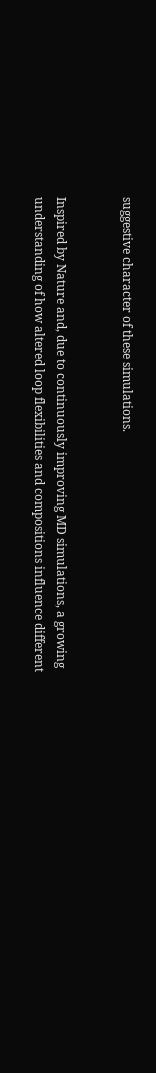suggestive character of these simulations.


Inspired by Nature and, due to continuously improving MD simulations, a growing understanding of how altered loop flexibilities and compositions influence different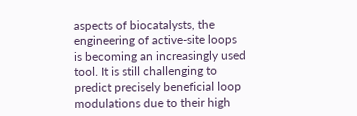aspects of biocatalysts, the engineering of active-site loops is becoming an increasingly used tool. It is still challenging to predict precisely beneficial loop modulations due to their high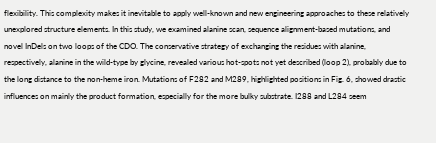flexibility. This complexity makes it inevitable to apply well-known and new engineering approaches to these relatively unexplored structure elements. In this study, we examined alanine scan, sequence alignment-based mutations, and novel InDels on two loops of the CDO. The conservative strategy of exchanging the residues with alanine, respectively, alanine in the wild-type by glycine, revealed various hot-spots not yet described (loop 2), probably due to the long distance to the non-heme iron. Mutations of F282 and M289, highlighted positions in Fig. 6, showed drastic influences on mainly the product formation, especially for the more bulky substrate. I288 and L284 seem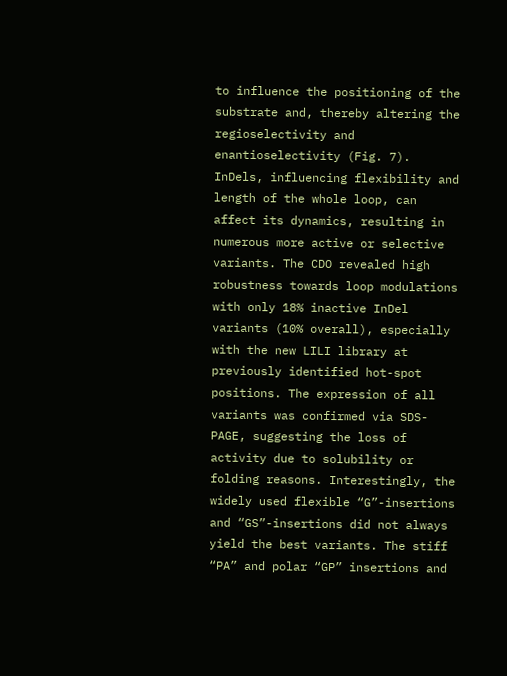to influence the positioning of the substrate and, thereby altering the regioselectivity and enantioselectivity (Fig. 7). InDels, influencing flexibility and length of the whole loop, can affect its dynamics, resulting in numerous more active or selective variants. The CDO revealed high robustness towards loop modulations with only 18% inactive InDel variants (10% overall), especially with the new LILI library at previously identified hot-spot positions. The expression of all variants was confirmed via SDS-PAGE, suggesting the loss of activity due to solubility or folding reasons. Interestingly, the widely used flexible “G”-insertions and “GS”-insertions did not always yield the best variants. The stiff “PA” and polar “GP” insertions and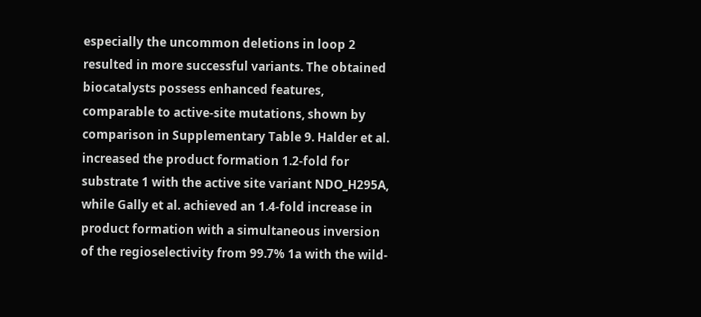especially the uncommon deletions in loop 2 resulted in more successful variants. The obtained biocatalysts possess enhanced features, comparable to active-site mutations, shown by comparison in Supplementary Table 9. Halder et al. increased the product formation 1.2-fold for substrate 1 with the active site variant NDO_H295A, while Gally et al. achieved an 1.4-fold increase in product formation with a simultaneous inversion of the regioselectivity from 99.7% 1a with the wild-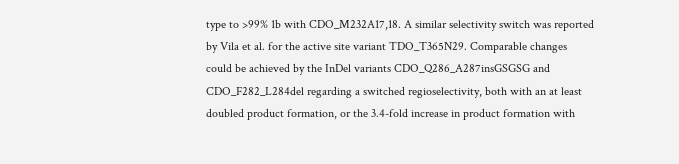type to >99% 1b with CDO_M232A17,18. A similar selectivity switch was reported by Vila et al. for the active site variant TDO_T365N29. Comparable changes could be achieved by the InDel variants CDO_Q286_A287insGSGSG and CDO_F282_L284del regarding a switched regioselectivity, both with an at least doubled product formation, or the 3.4-fold increase in product formation with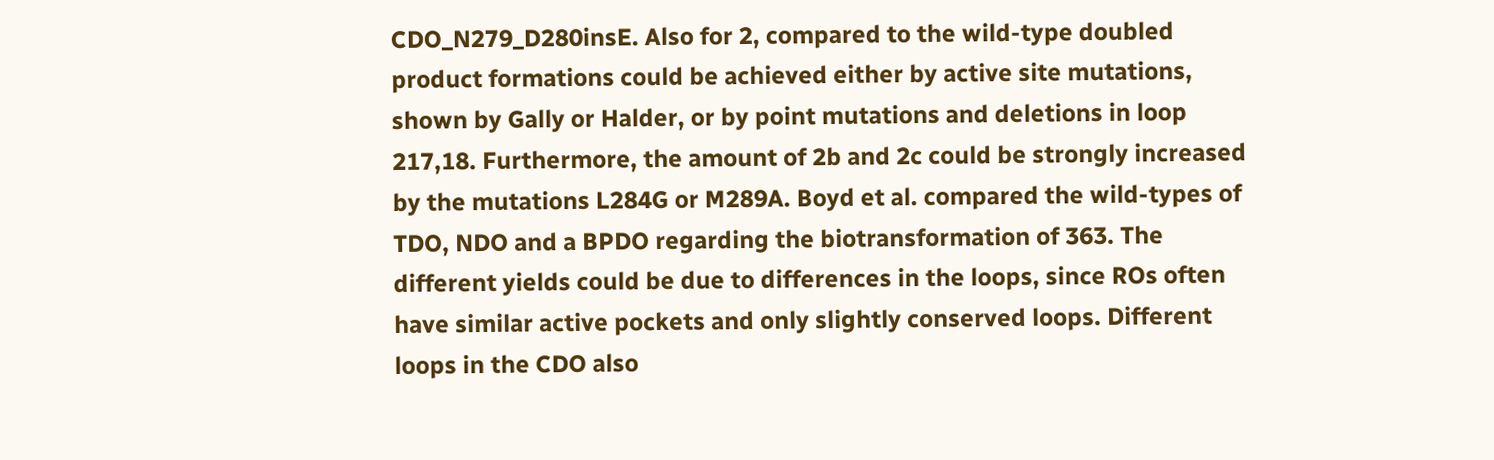CDO_N279_D280insE. Also for 2, compared to the wild-type doubled product formations could be achieved either by active site mutations, shown by Gally or Halder, or by point mutations and deletions in loop 217,18. Furthermore, the amount of 2b and 2c could be strongly increased by the mutations L284G or M289A. Boyd et al. compared the wild-types of TDO, NDO and a BPDO regarding the biotransformation of 363. The different yields could be due to differences in the loops, since ROs often have similar active pockets and only slightly conserved loops. Different loops in the CDO also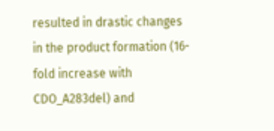resulted in drastic changes in the product formation (16-fold increase with CDO_A283del) and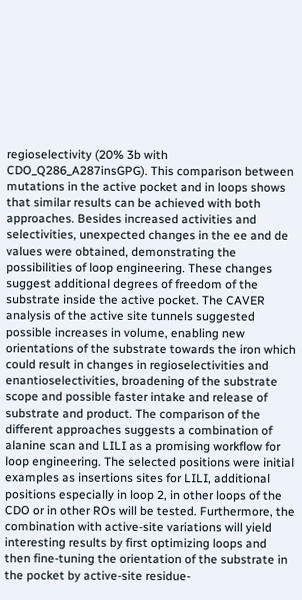regioselectivity (20% 3b with CDO_Q286_A287insGPG). This comparison between mutations in the active pocket and in loops shows that similar results can be achieved with both approaches. Besides increased activities and selectivities, unexpected changes in the ee and de values were obtained, demonstrating the possibilities of loop engineering. These changes suggest additional degrees of freedom of the substrate inside the active pocket. The CAVER analysis of the active site tunnels suggested possible increases in volume, enabling new orientations of the substrate towards the iron which could result in changes in regioselectivities and enantioselectivities, broadening of the substrate scope and possible faster intake and release of substrate and product. The comparison of the different approaches suggests a combination of alanine scan and LILI as a promising workflow for loop engineering. The selected positions were initial examples as insertions sites for LILI, additional positions especially in loop 2, in other loops of the CDO or in other ROs will be tested. Furthermore, the combination with active-site variations will yield interesting results by first optimizing loops and then fine-tuning the orientation of the substrate in the pocket by active-site residue-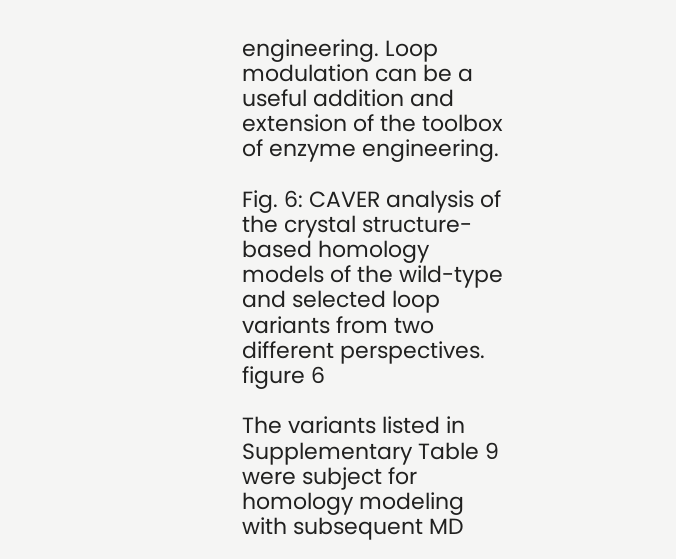engineering. Loop modulation can be a useful addition and extension of the toolbox of enzyme engineering.

Fig. 6: CAVER analysis of the crystal structure-based homology models of the wild-type and selected loop variants from two different perspectives.
figure 6

The variants listed in Supplementary Table 9 were subject for homology modeling with subsequent MD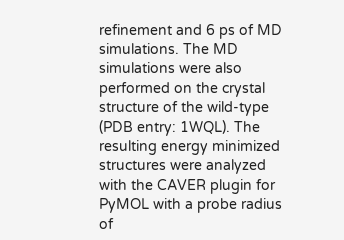refinement and 6 ps of MD simulations. The MD simulations were also performed on the crystal structure of the wild-type (PDB entry: 1WQL). The resulting energy minimized structures were analyzed with the CAVER plugin for PyMOL with a probe radius of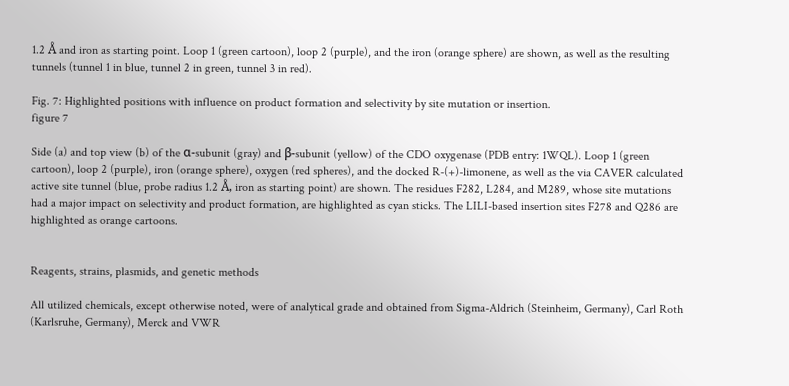1.2 Å and iron as starting point. Loop 1 (green cartoon), loop 2 (purple), and the iron (orange sphere) are shown, as well as the resulting tunnels (tunnel 1 in blue, tunnel 2 in green, tunnel 3 in red).

Fig. 7: Highlighted positions with influence on product formation and selectivity by site mutation or insertion.
figure 7

Side (a) and top view (b) of the α-subunit (gray) and β-subunit (yellow) of the CDO oxygenase (PDB entry: 1WQL). Loop 1 (green cartoon), loop 2 (purple), iron (orange sphere), oxygen (red spheres), and the docked R-(+)-limonene, as well as the via CAVER calculated active site tunnel (blue, probe radius 1.2 Å, iron as starting point) are shown. The residues F282, L284, and M289, whose site mutations had a major impact on selectivity and product formation, are highlighted as cyan sticks. The LILI-based insertion sites F278 and Q286 are highlighted as orange cartoons.


Reagents, strains, plasmids, and genetic methods

All utilized chemicals, except otherwise noted, were of analytical grade and obtained from Sigma-Aldrich (Steinheim, Germany), Carl Roth (Karlsruhe, Germany), Merck and VWR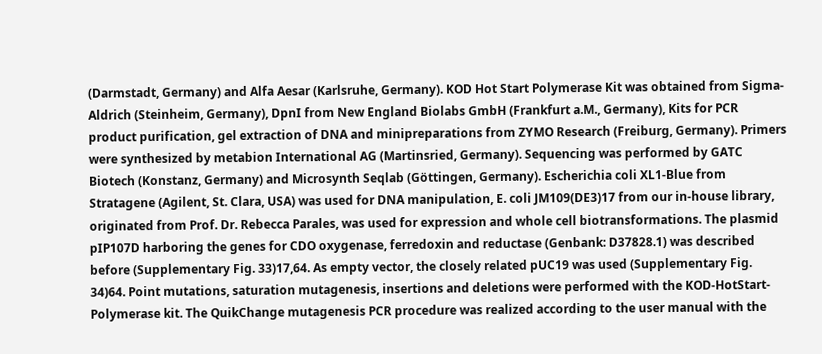(Darmstadt, Germany) and Alfa Aesar (Karlsruhe, Germany). KOD Hot Start Polymerase Kit was obtained from Sigma-Aldrich (Steinheim, Germany), DpnI from New England Biolabs GmbH (Frankfurt a.M., Germany), Kits for PCR product purification, gel extraction of DNA and minipreparations from ZYMO Research (Freiburg, Germany). Primers were synthesized by metabion International AG (Martinsried, Germany). Sequencing was performed by GATC Biotech (Konstanz, Germany) and Microsynth Seqlab (Göttingen, Germany). Escherichia coli XL1-Blue from Stratagene (Agilent, St. Clara, USA) was used for DNA manipulation, E. coli JM109(DE3)17 from our in-house library, originated from Prof. Dr. Rebecca Parales, was used for expression and whole cell biotransformations. The plasmid pIP107D harboring the genes for CDO oxygenase, ferredoxin and reductase (Genbank: D37828.1) was described before (Supplementary Fig. 33)17,64. As empty vector, the closely related pUC19 was used (Supplementary Fig. 34)64. Point mutations, saturation mutagenesis, insertions and deletions were performed with the KOD-HotStart-Polymerase kit. The QuikChange mutagenesis PCR procedure was realized according to the user manual with the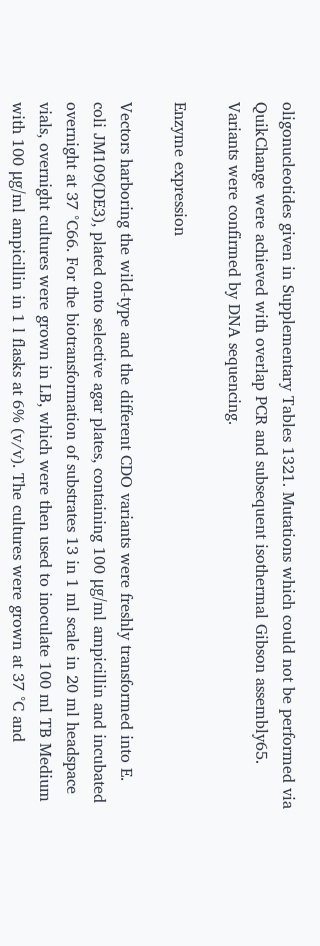oligonucleotides given in Supplementary Tables 1321. Mutations which could not be performed via QuikChange were achieved with overlap PCR and subsequent isothermal Gibson assembly65. Variants were confirmed by DNA sequencing.

Enzyme expression

Vectors harboring the wild-type and the different CDO variants were freshly transformed into E. coli JM109(DE3), plated onto selective agar plates, containing 100 μg/ml ampicillin and incubated overnight at 37 °C66. For the biotransformation of substrates 13 in 1 ml scale in 20 ml headspace vials, overnight cultures were grown in LB, which were then used to inoculate 100 ml TB Medium with 100 μg/ml ampicillin in 1 l flasks at 6% (v/v). The cultures were grown at 37 °C and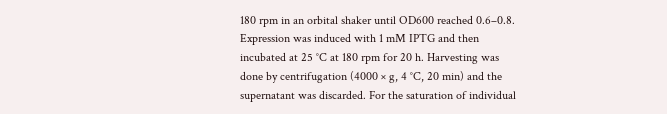180 rpm in an orbital shaker until OD600 reached 0.6–0.8. Expression was induced with 1 mM IPTG and then incubated at 25 °C at 180 rpm for 20 h. Harvesting was done by centrifugation (4000 × g, 4 °C, 20 min) and the supernatant was discarded. For the saturation of individual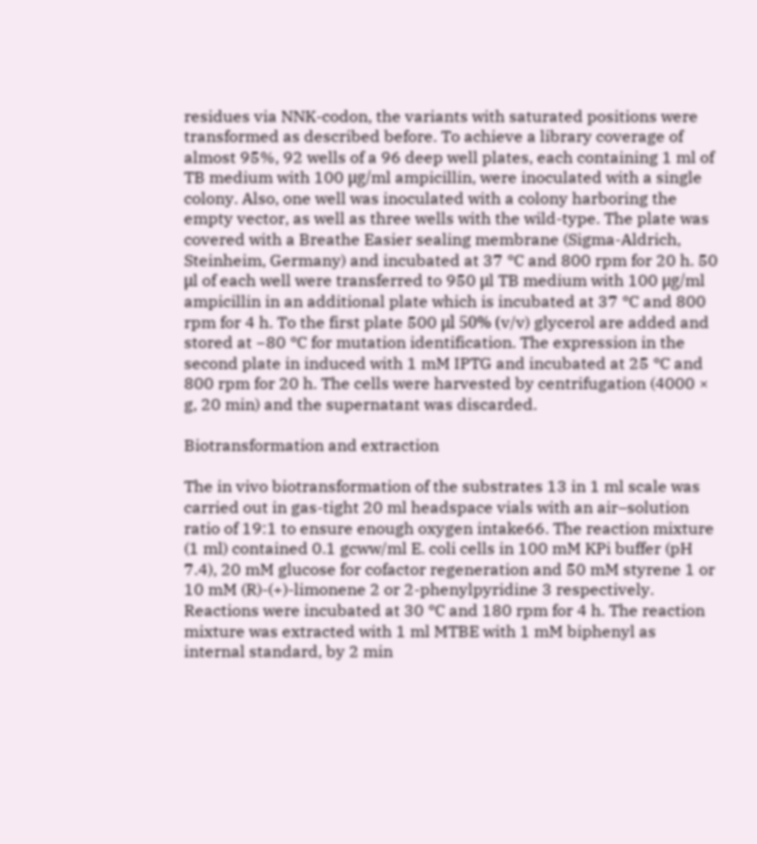residues via NNK-codon, the variants with saturated positions were transformed as described before. To achieve a library coverage of almost 95%, 92 wells of a 96 deep well plates, each containing 1 ml of TB medium with 100 μg/ml ampicillin, were inoculated with a single colony. Also, one well was inoculated with a colony harboring the empty vector, as well as three wells with the wild-type. The plate was covered with a Breathe Easier sealing membrane (Sigma-Aldrich, Steinheim, Germany) and incubated at 37 °C and 800 rpm for 20 h. 50 μl of each well were transferred to 950 μl TB medium with 100 μg/ml ampicillin in an additional plate which is incubated at 37 °C and 800 rpm for 4 h. To the first plate 500 μl 50% (v/v) glycerol are added and stored at −80 °C for mutation identification. The expression in the second plate in induced with 1 mM IPTG and incubated at 25 °C and 800 rpm for 20 h. The cells were harvested by centrifugation (4000 × g, 20 min) and the supernatant was discarded.

Biotransformation and extraction

The in vivo biotransformation of the substrates 13 in 1 ml scale was carried out in gas-tight 20 ml headspace vials with an air–solution ratio of 19:1 to ensure enough oxygen intake66. The reaction mixture (1 ml) contained 0.1 gcww/ml E. coli cells in 100 mM KPi buffer (pH 7.4), 20 mM glucose for cofactor regeneration and 50 mM styrene 1 or 10 mM (R)-(+)-limonene 2 or 2-phenylpyridine 3 respectively. Reactions were incubated at 30 °C and 180 rpm for 4 h. The reaction mixture was extracted with 1 ml MTBE with 1 mM biphenyl as internal standard, by 2 min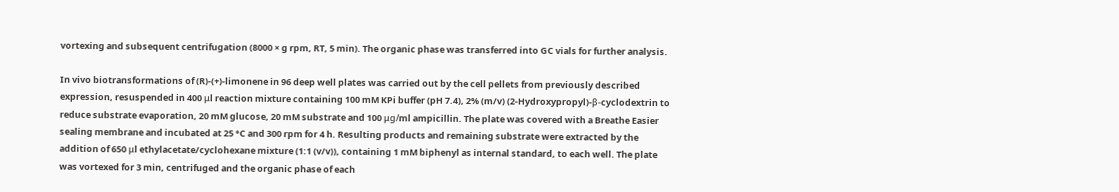vortexing and subsequent centrifugation (8000 × g rpm, RT, 5 min). The organic phase was transferred into GC vials for further analysis.

In vivo biotransformations of (R)-(+)-limonene in 96 deep well plates was carried out by the cell pellets from previously described expression, resuspended in 400 μl reaction mixture containing 100 mM KPi buffer (pH 7.4), 2% (m/v) (2-Hydroxypropyl)-β-cyclodextrin to reduce substrate evaporation, 20 mM glucose, 20 mM substrate and 100 μg/ml ampicillin. The plate was covered with a Breathe Easier sealing membrane and incubated at 25 °C and 300 rpm for 4 h. Resulting products and remaining substrate were extracted by the addition of 650 μl ethylacetate/cyclohexane mixture (1:1 (v/v)), containing 1 mM biphenyl as internal standard, to each well. The plate was vortexed for 3 min, centrifuged and the organic phase of each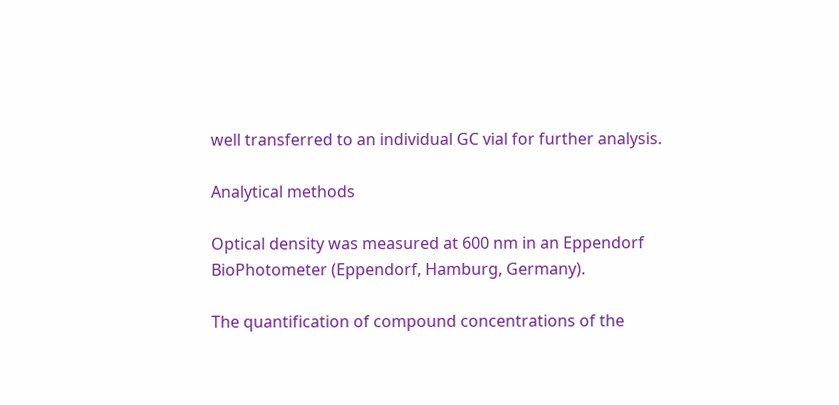well transferred to an individual GC vial for further analysis.

Analytical methods

Optical density was measured at 600 nm in an Eppendorf BioPhotometer (Eppendorf, Hamburg, Germany).

The quantification of compound concentrations of the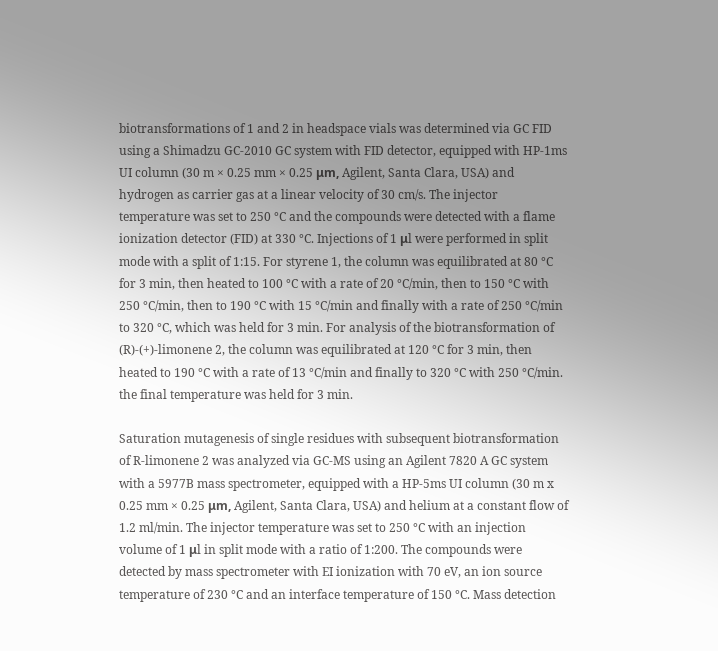biotransformations of 1 and 2 in headspace vials was determined via GC FID using a Shimadzu GC-2010 GC system with FID detector, equipped with HP-1ms UI column (30 m × 0.25 mm × 0.25 μm, Agilent, Santa Clara, USA) and hydrogen as carrier gas at a linear velocity of 30 cm/s. The injector temperature was set to 250 °C and the compounds were detected with a flame ionization detector (FID) at 330 °C. Injections of 1 μl were performed in split mode with a split of 1:15. For styrene 1, the column was equilibrated at 80 °C for 3 min, then heated to 100 °C with a rate of 20 °C/min, then to 150 °C with 250 °C/min, then to 190 °C with 15 °C/min and finally with a rate of 250 °C/min to 320 °C, which was held for 3 min. For analysis of the biotransformation of (R)-(+)-limonene 2, the column was equilibrated at 120 °C for 3 min, then heated to 190 °C with a rate of 13 °C/min and finally to 320 °C with 250 °C/min. the final temperature was held for 3 min.

Saturation mutagenesis of single residues with subsequent biotransformation of R-limonene 2 was analyzed via GC-MS using an Agilent 7820 A GC system with a 5977B mass spectrometer, equipped with a HP-5ms UI column (30 m x 0.25 mm × 0.25 μm, Agilent, Santa Clara, USA) and helium at a constant flow of 1.2 ml/min. The injector temperature was set to 250 °C with an injection volume of 1 μl in split mode with a ratio of 1:200. The compounds were detected by mass spectrometer with EI ionization with 70 eV, an ion source temperature of 230 °C and an interface temperature of 150 °C. Mass detection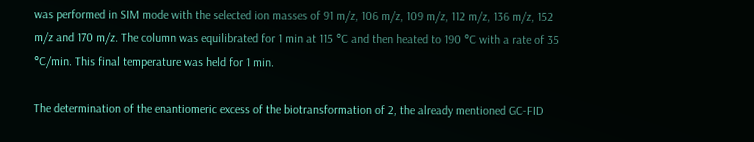was performed in SIM mode with the selected ion masses of 91 m/z, 106 m/z, 109 m/z, 112 m/z, 136 m/z, 152 m/z and 170 m/z. The column was equilibrated for 1 min at 115 °C and then heated to 190 °C with a rate of 35 °C/min. This final temperature was held for 1 min.

The determination of the enantiomeric excess of the biotransformation of 2, the already mentioned GC-FID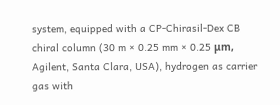system, equipped with a CP-Chirasil-Dex CB chiral column (30 m × 0.25 mm × 0.25 μm, Agilent, Santa Clara, USA), hydrogen as carrier gas with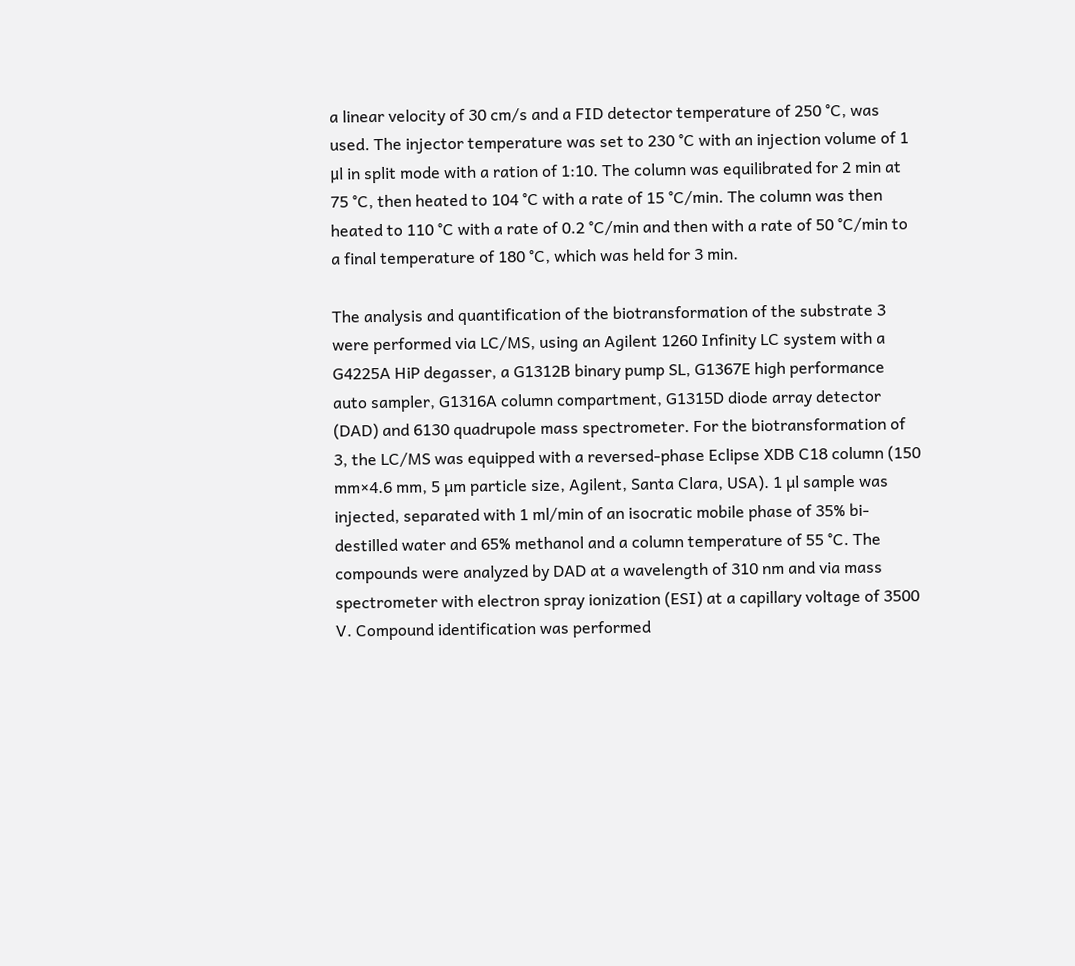a linear velocity of 30 cm/s and a FID detector temperature of 250 °C, was used. The injector temperature was set to 230 °C with an injection volume of 1 μl in split mode with a ration of 1:10. The column was equilibrated for 2 min at 75 °C, then heated to 104 °C with a rate of 15 °C/min. The column was then heated to 110 °C with a rate of 0.2 °C/min and then with a rate of 50 °C/min to a final temperature of 180 °C, which was held for 3 min.

The analysis and quantification of the biotransformation of the substrate 3 were performed via LC/MS, using an Agilent 1260 Infinity LC system with a G4225A HiP degasser, a G1312B binary pump SL, G1367E high performance auto sampler, G1316A column compartment, G1315D diode array detector (DAD) and 6130 quadrupole mass spectrometer. For the biotransformation of 3, the LC/MS was equipped with a reversed-phase Eclipse XDB C18 column (150 mm×4.6 mm, 5 µm particle size, Agilent, Santa Clara, USA). 1 µl sample was injected, separated with 1 ml/min of an isocratic mobile phase of 35% bi-destilled water and 65% methanol and a column temperature of 55 °C. The compounds were analyzed by DAD at a wavelength of 310 nm and via mass spectrometer with electron spray ionization (ESI) at a capillary voltage of 3500 V. Compound identification was performed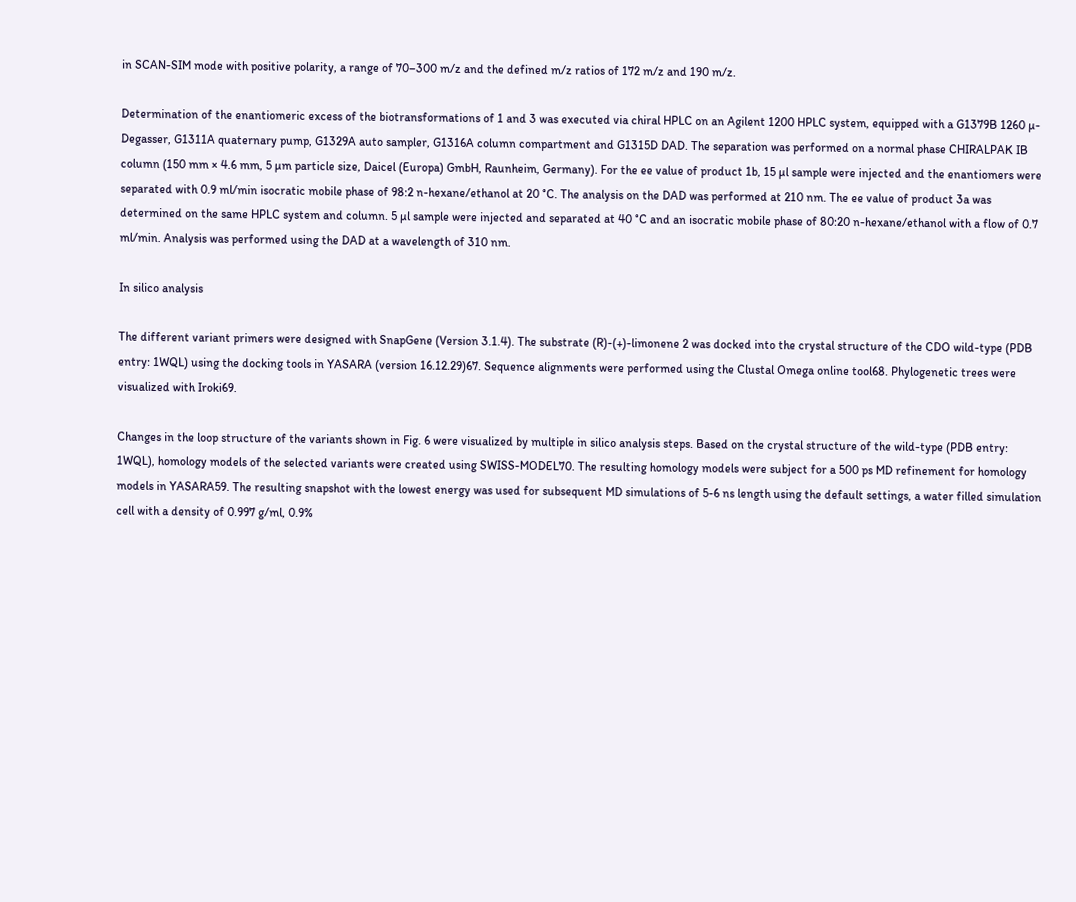in SCAN-SIM mode with positive polarity, a range of 70–300 m/z and the defined m/z ratios of 172 m/z and 190 m/z.

Determination of the enantiomeric excess of the biotransformations of 1 and 3 was executed via chiral HPLC on an Agilent 1200 HPLC system, equipped with a G1379B 1260 µ-Degasser, G1311A quaternary pump, G1329A auto sampler, G1316A column compartment and G1315D DAD. The separation was performed on a normal phase CHIRALPAK IB column (150 mm × 4.6 mm, 5 µm particle size, Daicel (Europa) GmbH, Raunheim, Germany). For the ee value of product 1b, 15 µl sample were injected and the enantiomers were separated with 0.9 ml/min isocratic mobile phase of 98:2 n-hexane/ethanol at 20 °C. The analysis on the DAD was performed at 210 nm. The ee value of product 3a was determined on the same HPLC system and column. 5 µl sample were injected and separated at 40 °C and an isocratic mobile phase of 80:20 n-hexane/ethanol with a flow of 0.7 ml/min. Analysis was performed using the DAD at a wavelength of 310 nm.

In silico analysis

The different variant primers were designed with SnapGene (Version 3.1.4). The substrate (R)-(+)-limonene 2 was docked into the crystal structure of the CDO wild-type (PDB entry: 1WQL) using the docking tools in YASARA (version 16.12.29)67. Sequence alignments were performed using the Clustal Omega online tool68. Phylogenetic trees were visualized with Iroki69.

Changes in the loop structure of the variants shown in Fig. 6 were visualized by multiple in silico analysis steps. Based on the crystal structure of the wild-type (PDB entry: 1WQL), homology models of the selected variants were created using SWISS-MODEL70. The resulting homology models were subject for a 500 ps MD refinement for homology models in YASARA59. The resulting snapshot with the lowest energy was used for subsequent MD simulations of 5-6 ns length using the default settings, a water filled simulation cell with a density of 0.997 g/ml, 0.9%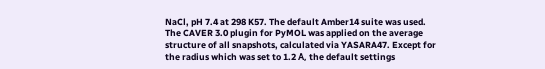NaCl, pH 7.4 at 298 K57. The default Amber14 suite was used. The CAVER 3.0 plugin for PyMOL was applied on the average structure of all snapshots, calculated via YASARA47. Except for the radius which was set to 1.2 Å, the default settings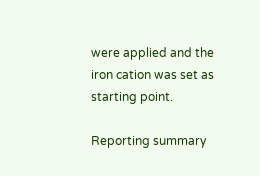were applied and the iron cation was set as starting point.

Reporting summary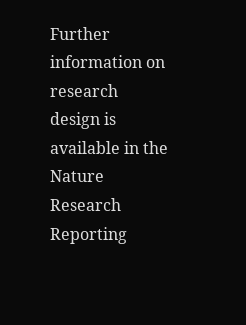Further information on research design is available in the Nature Research Reporting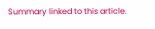Summary linked to this article.